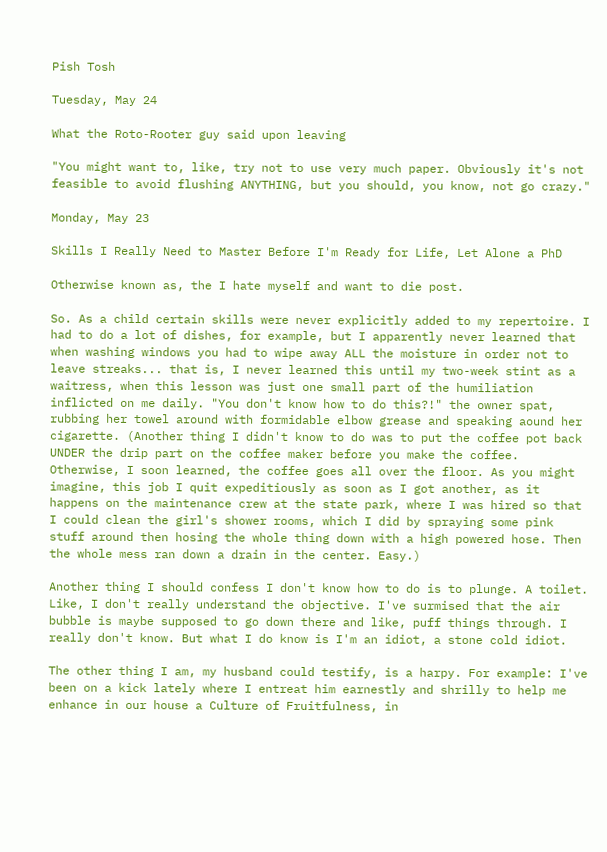Pish Tosh

Tuesday, May 24

What the Roto-Rooter guy said upon leaving

"You might want to, like, try not to use very much paper. Obviously it's not feasible to avoid flushing ANYTHING, but you should, you know, not go crazy."

Monday, May 23

Skills I Really Need to Master Before I'm Ready for Life, Let Alone a PhD

Otherwise known as, the I hate myself and want to die post.

So. As a child certain skills were never explicitly added to my repertoire. I had to do a lot of dishes, for example, but I apparently never learned that when washing windows you had to wipe away ALL the moisture in order not to leave streaks... that is, I never learned this until my two-week stint as a waitress, when this lesson was just one small part of the humiliation inflicted on me daily. "You don't know how to do this?!" the owner spat, rubbing her towel around with formidable elbow grease and speaking aound her cigarette. (Another thing I didn't know to do was to put the coffee pot back UNDER the drip part on the coffee maker before you make the coffee. Otherwise, I soon learned, the coffee goes all over the floor. As you might imagine, this job I quit expeditiously as soon as I got another, as it happens on the maintenance crew at the state park, where I was hired so that I could clean the girl's shower rooms, which I did by spraying some pink stuff around then hosing the whole thing down with a high powered hose. Then the whole mess ran down a drain in the center. Easy.)

Another thing I should confess I don't know how to do is to plunge. A toilet. Like, I don't really understand the objective. I've surmised that the air bubble is maybe supposed to go down there and like, puff things through. I really don't know. But what I do know is I'm an idiot, a stone cold idiot.

The other thing I am, my husband could testify, is a harpy. For example: I've been on a kick lately where I entreat him earnestly and shrilly to help me enhance in our house a Culture of Fruitfulness, in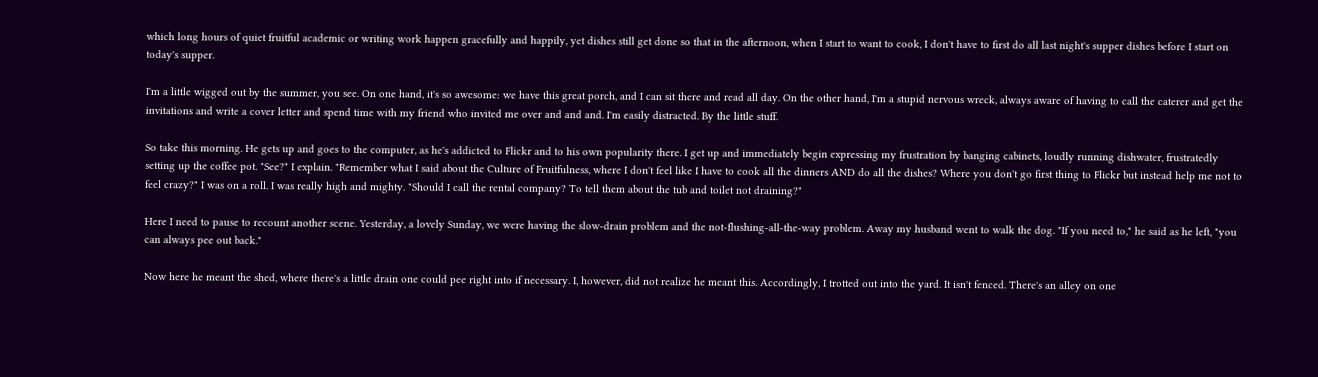which long hours of quiet fruitful academic or writing work happen gracefully and happily, yet dishes still get done so that in the afternoon, when I start to want to cook, I don't have to first do all last night's supper dishes before I start on today's supper.

I'm a little wigged out by the summer, you see. On one hand, it's so awesome: we have this great porch, and I can sit there and read all day. On the other hand, I'm a stupid nervous wreck, always aware of having to call the caterer and get the invitations and write a cover letter and spend time with my friend who invited me over and and and. I'm easily distracted. By the little stuff.

So take this morning. He gets up and goes to the computer, as he's addicted to Flickr and to his own popularity there. I get up and immediately begin expressing my frustration by banging cabinets, loudly running dishwater, frustratedly setting up the coffee pot. "See?" I explain. "Remember what I said about the Culture of Fruitfulness, where I don't feel like I have to cook all the dinners AND do all the dishes? Where you don't go first thing to Flickr but instead help me not to feel crazy?" I was on a roll. I was really high and mighty. "Should I call the rental company? To tell them about the tub and toilet not draining?"

Here I need to pause to recount another scene. Yesterday, a lovely Sunday, we were having the slow-drain problem and the not-flushing-all-the-way problem. Away my husband went to walk the dog. "If you need to," he said as he left, "you can always pee out back."

Now here he meant the shed, where there's a little drain one could pee right into if necessary. I, however, did not realize he meant this. Accordingly, I trotted out into the yard. It isn't fenced. There's an alley on one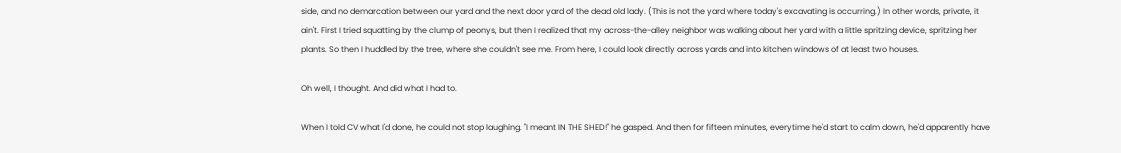side, and no demarcation between our yard and the next door yard of the dead old lady. (This is not the yard where today's excavating is occurring.) In other words, private, it ain't. First I tried squatting by the clump of peonys, but then I realized that my across-the-alley neighbor was walking about her yard with a little spritzing device, spritzing her plants. So then I huddled by the tree, where she couldn't see me. From here, I could look directly across yards and into kitchen windows of at least two houses.

Oh well, I thought. And did what I had to.

When I told CV what I'd done, he could not stop laughing. "I meant IN THE SHED!" he gasped. And then for fifteen minutes, everytime he'd start to calm down, he'd apparently have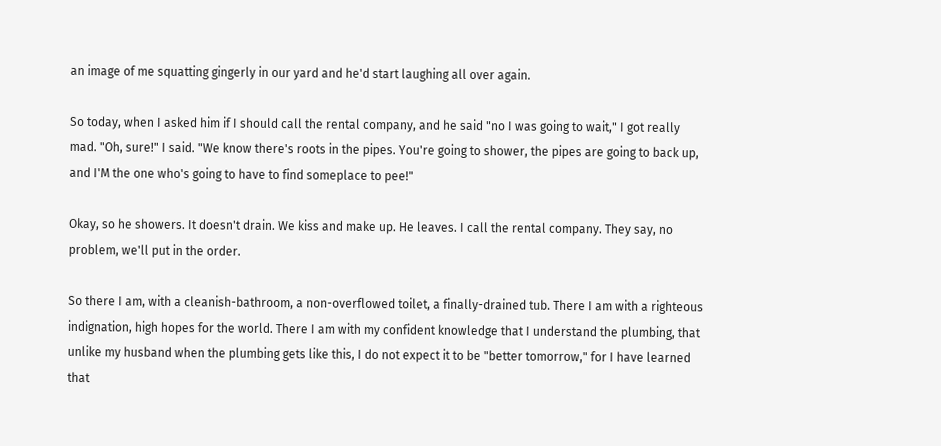an image of me squatting gingerly in our yard and he'd start laughing all over again.

So today, when I asked him if I should call the rental company, and he said "no I was going to wait," I got really mad. "Oh, sure!" I said. "We know there's roots in the pipes. You're going to shower, the pipes are going to back up, and I'M the one who's going to have to find someplace to pee!"

Okay, so he showers. It doesn't drain. We kiss and make up. He leaves. I call the rental company. They say, no problem, we'll put in the order.

So there I am, with a cleanish-bathroom, a non-overflowed toilet, a finally-drained tub. There I am with a righteous indignation, high hopes for the world. There I am with my confident knowledge that I understand the plumbing, that unlike my husband when the plumbing gets like this, I do not expect it to be "better tomorrow," for I have learned that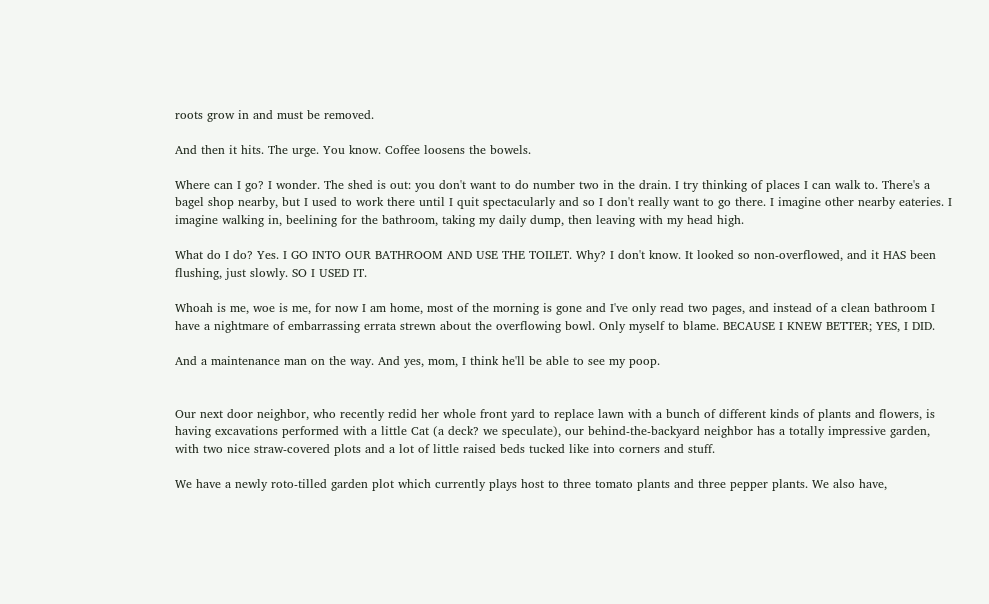roots grow in and must be removed.

And then it hits. The urge. You know. Coffee loosens the bowels.

Where can I go? I wonder. The shed is out: you don't want to do number two in the drain. I try thinking of places I can walk to. There's a bagel shop nearby, but I used to work there until I quit spectacularly and so I don't really want to go there. I imagine other nearby eateries. I imagine walking in, beelining for the bathroom, taking my daily dump, then leaving with my head high.

What do I do? Yes. I GO INTO OUR BATHROOM AND USE THE TOILET. Why? I don't know. It looked so non-overflowed, and it HAS been flushing, just slowly. SO I USED IT.

Whoah is me, woe is me, for now I am home, most of the morning is gone and I've only read two pages, and instead of a clean bathroom I have a nightmare of embarrassing errata strewn about the overflowing bowl. Only myself to blame. BECAUSE I KNEW BETTER; YES, I DID.

And a maintenance man on the way. And yes, mom, I think he'll be able to see my poop.


Our next door neighbor, who recently redid her whole front yard to replace lawn with a bunch of different kinds of plants and flowers, is having excavations performed with a little Cat (a deck? we speculate), our behind-the-backyard neighbor has a totally impressive garden, with two nice straw-covered plots and a lot of little raised beds tucked like into corners and stuff.

We have a newly roto-tilled garden plot which currently plays host to three tomato plants and three pepper plants. We also have,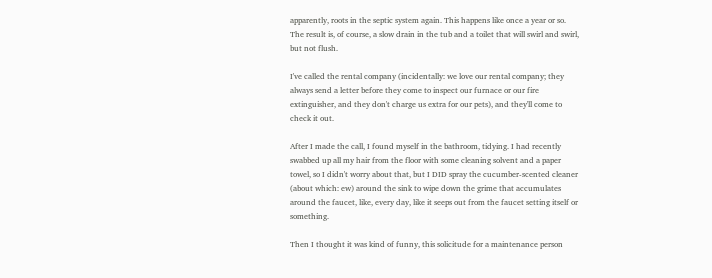apparently, roots in the septic system again. This happens like once a year or so. The result is, of course, a slow drain in the tub and a toilet that will swirl and swirl, but not flush.

I've called the rental company (incidentally: we love our rental company; they always send a letter before they come to inspect our furnace or our fire extinguisher, and they don't charge us extra for our pets), and they'll come to check it out.

After I made the call, I found myself in the bathroom, tidying. I had recently swabbed up all my hair from the floor with some cleaning solvent and a paper towel, so I didn't worry about that, but I DID spray the cucumber-scented cleaner (about which: ew) around the sink to wipe down the grime that accumulates around the faucet, like, every day, like it seeps out from the faucet setting itself or something.

Then I thought it was kind of funny, this solicitude for a maintenance person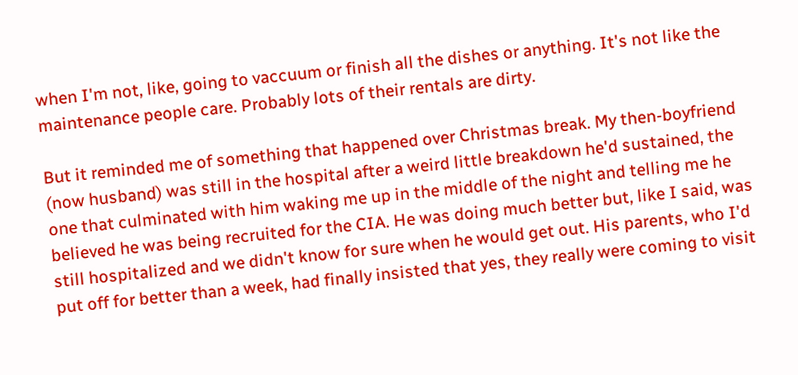when I'm not, like, going to vaccuum or finish all the dishes or anything. It's not like the maintenance people care. Probably lots of their rentals are dirty.

But it reminded me of something that happened over Christmas break. My then-boyfriend (now husband) was still in the hospital after a weird little breakdown he'd sustained, the one that culminated with him waking me up in the middle of the night and telling me he believed he was being recruited for the CIA. He was doing much better but, like I said, was still hospitalized and we didn't know for sure when he would get out. His parents, who I'd put off for better than a week, had finally insisted that yes, they really were coming to visit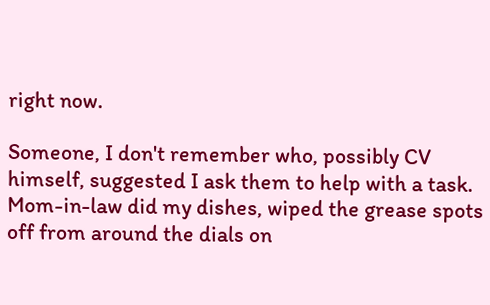right now.

Someone, I don't remember who, possibly CV himself, suggested I ask them to help with a task. Mom-in-law did my dishes, wiped the grease spots off from around the dials on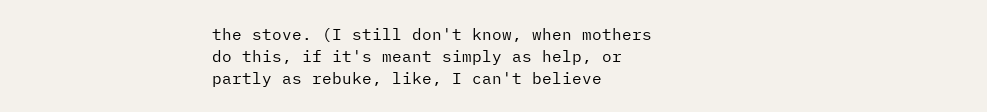the stove. (I still don't know, when mothers do this, if it's meant simply as help, or partly as rebuke, like, I can't believe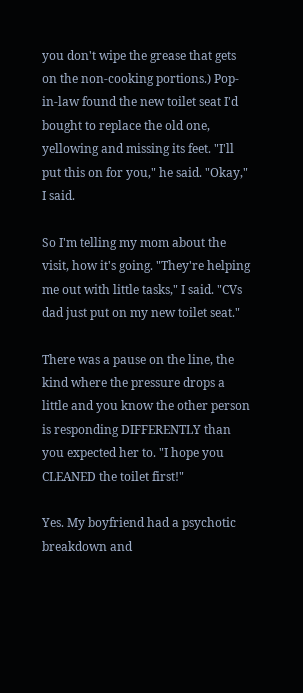you don't wipe the grease that gets on the non-cooking portions.) Pop-in-law found the new toilet seat I'd bought to replace the old one, yellowing and missing its feet. "I'll put this on for you," he said. "Okay," I said.

So I'm telling my mom about the visit, how it's going. "They're helping me out with little tasks," I said. "CVs dad just put on my new toilet seat."

There was a pause on the line, the kind where the pressure drops a little and you know the other person is responding DIFFERENTLY than you expected her to. "I hope you CLEANED the toilet first!"

Yes. My boyfriend had a psychotic breakdown and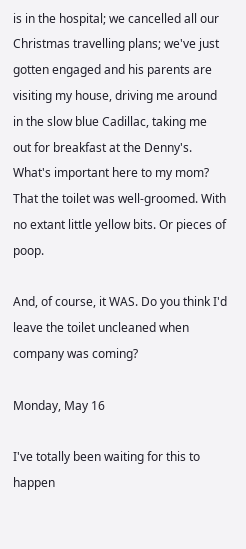is in the hospital; we cancelled all our Christmas travelling plans; we've just gotten engaged and his parents are visiting my house, driving me around in the slow blue Cadillac, taking me out for breakfast at the Denny's. What's important here to my mom? That the toilet was well-groomed. With no extant little yellow bits. Or pieces of poop.

And, of course, it WAS. Do you think I'd leave the toilet uncleaned when company was coming?

Monday, May 16

I've totally been waiting for this to happen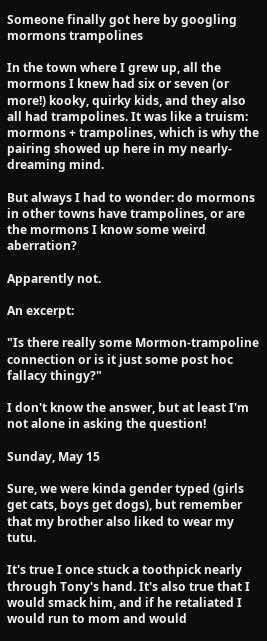Someone finally got here by googling
mormons trampolines

In the town where I grew up, all the mormons I knew had six or seven (or more!) kooky, quirky kids, and they also all had trampolines. It was like a truism: mormons + trampolines, which is why the pairing showed up here in my nearly-dreaming mind.

But always I had to wonder: do mormons in other towns have trampolines, or are the mormons I know some weird aberration?

Apparently not.

An excerpt:

"Is there really some Mormon-trampoline connection or is it just some post hoc fallacy thingy?"

I don't know the answer, but at least I'm not alone in asking the question!

Sunday, May 15

Sure, we were kinda gender typed (girls get cats, boys get dogs), but remember that my brother also liked to wear my tutu.

It's true I once stuck a toothpick nearly through Tony's hand. It's also true that I would smack him, and if he retaliated I would run to mom and would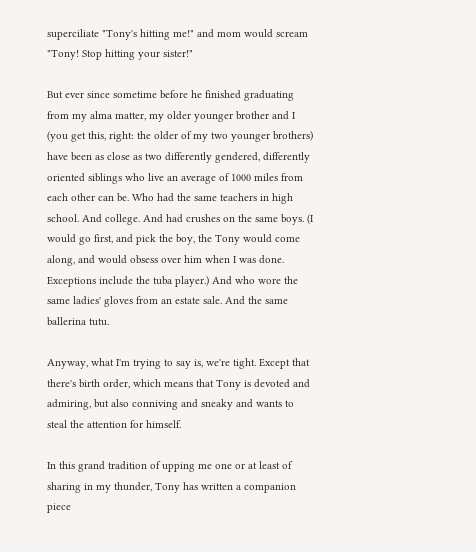superciliate "Tony's hitting me!" and mom would scream "Tony! Stop hitting your sister!"

But ever since sometime before he finished graduating from my alma matter, my older younger brother and I (you get this, right: the older of my two younger brothers) have been as close as two differently gendered, differently oriented siblings who live an average of 1000 miles from each other can be. Who had the same teachers in high school. And college. And had crushes on the same boys. (I would go first, and pick the boy, the Tony would come along, and would obsess over him when I was done. Exceptions include the tuba player.) And who wore the same ladies' gloves from an estate sale. And the same ballerina tutu.

Anyway, what I'm trying to say is, we're tight. Except that there's birth order, which means that Tony is devoted and admiring, but also conniving and sneaky and wants to steal the attention for himself.

In this grand tradition of upping me one or at least of sharing in my thunder, Tony has written a companion piece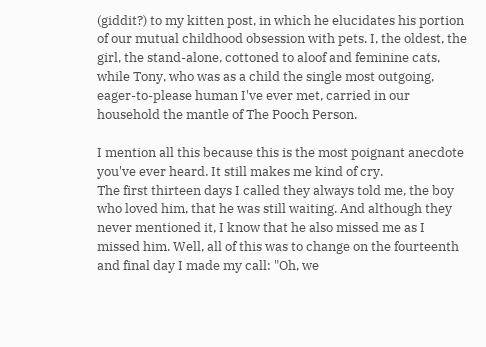(giddit?) to my kitten post, in which he elucidates his portion of our mutual childhood obsession with pets. I, the oldest, the girl, the stand-alone, cottoned to aloof and feminine cats, while Tony, who was as a child the single most outgoing, eager-to-please human I've ever met, carried in our household the mantle of The Pooch Person.

I mention all this because this is the most poignant anecdote you've ever heard. It still makes me kind of cry.
The first thirteen days I called they always told me, the boy who loved him, that he was still waiting. And although they never mentioned it, I know that he also missed me as I missed him. Well, all of this was to change on the fourteenth and final day I made my call: "Oh, we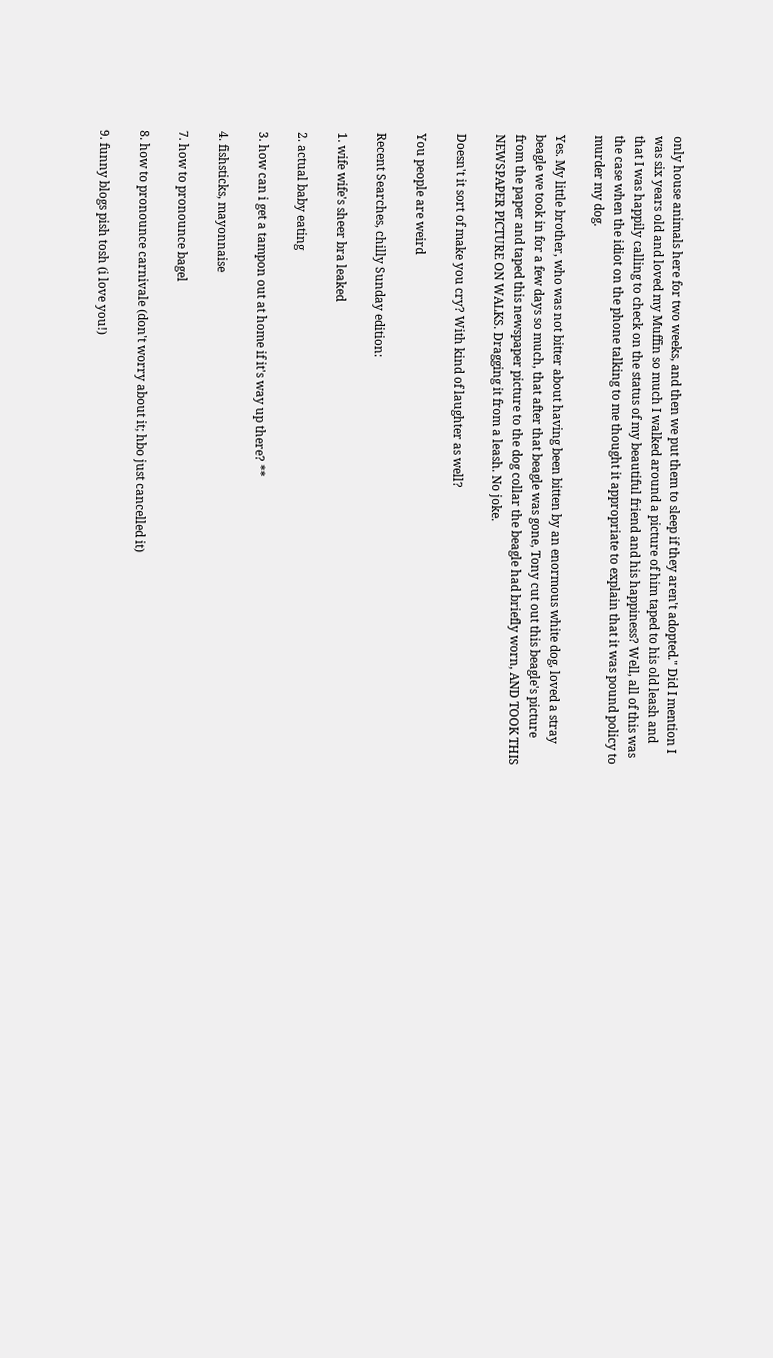only house animals here for two weeks, and then we put them to sleep if they aren't adopted." Did I mention I was six years old and loved my Muffin so much I walked around a picture of him taped to his old leash and that I was happily calling to check on the status of my beautiful friend and his happiness? Well, all of this was the case when the idiot on the phone talking to me thought it appropriate to explain that it was pound policy to murder my dog.

Yes. My little brother, who was not bitter about having been bitten by an enormous white dog, loved a stray beagle we took in for a few days so much, that after that beagle was gone, Tony cut out this beagle's picture from the paper and taped this newspaper picture to the dog collar the beagle had briefly worn, AND TOOK THIS NEWSPAPER PICTURE ON WALKS. Dragging it from a leash. No joke.

Doesn't it sort of make you cry? With kind of laughter as well?

You people are weird

Recent Searches, chilly Sunday edition:

1. wife wife's sheer bra leaked

2. actual baby eating

3. how can i get a tampon out at home if it's way up there? **

4. fishsticks, mayonnaise

7. how to pronounce bagel

8. how to pronounce carnivale (don't worry about it; hbo just cancelled it)

9. funny blogs pish tosh (i love you!)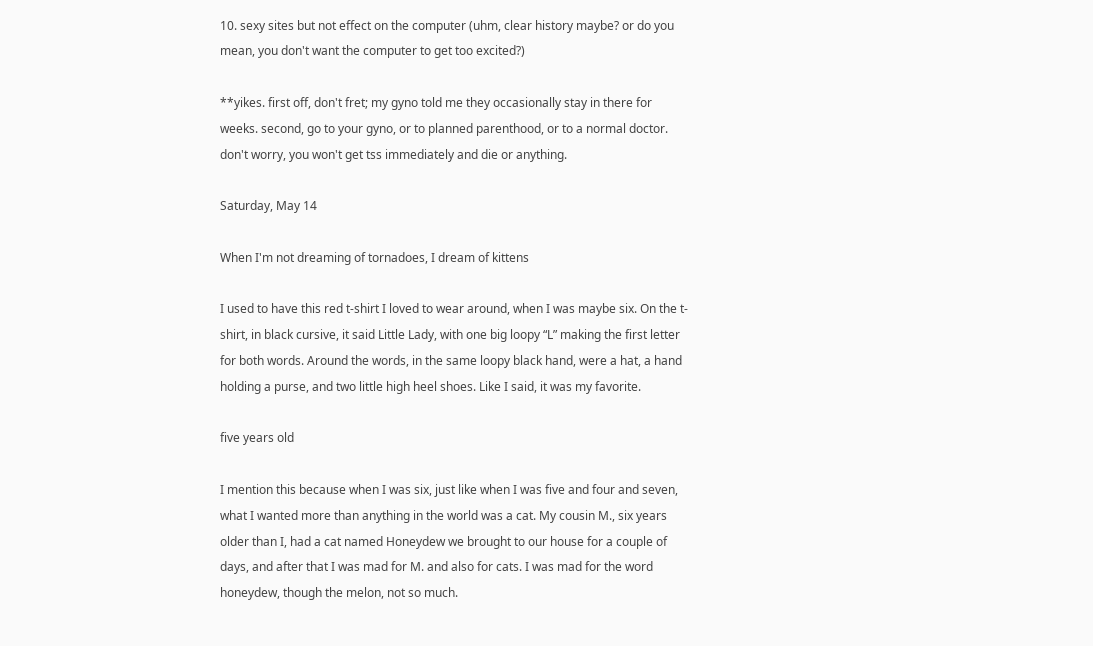10. sexy sites but not effect on the computer (uhm, clear history maybe? or do you mean, you don't want the computer to get too excited?)

**yikes. first off, don't fret; my gyno told me they occasionally stay in there for weeks. second, go to your gyno, or to planned parenthood, or to a normal doctor. don't worry, you won't get tss immediately and die or anything.

Saturday, May 14

When I'm not dreaming of tornadoes, I dream of kittens

I used to have this red t-shirt I loved to wear around, when I was maybe six. On the t-shirt, in black cursive, it said Little Lady, with one big loopy “L” making the first letter for both words. Around the words, in the same loopy black hand, were a hat, a hand holding a purse, and two little high heel shoes. Like I said, it was my favorite.

five years old

I mention this because when I was six, just like when I was five and four and seven, what I wanted more than anything in the world was a cat. My cousin M., six years older than I, had a cat named Honeydew we brought to our house for a couple of days, and after that I was mad for M. and also for cats. I was mad for the word honeydew, though the melon, not so much.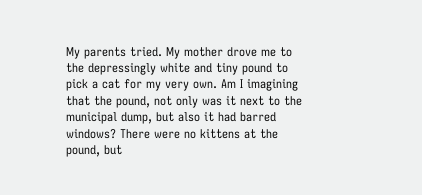My parents tried. My mother drove me to the depressingly white and tiny pound to pick a cat for my very own. Am I imagining that the pound, not only was it next to the municipal dump, but also it had barred windows? There were no kittens at the pound, but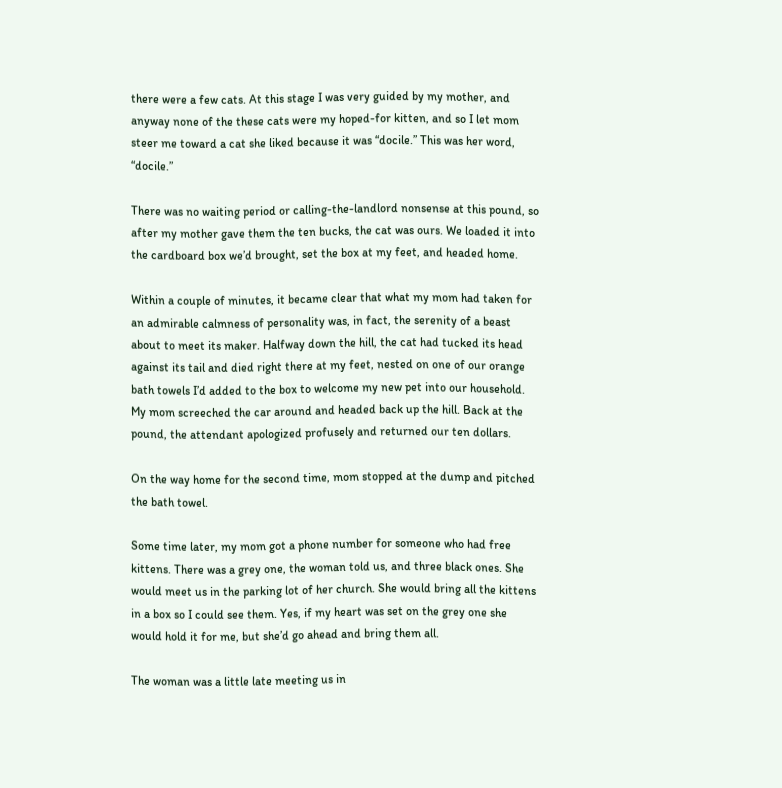there were a few cats. At this stage I was very guided by my mother, and anyway none of the these cats were my hoped-for kitten, and so I let mom steer me toward a cat she liked because it was “docile.” This was her word, “docile.”

There was no waiting period or calling-the-landlord nonsense at this pound, so after my mother gave them the ten bucks, the cat was ours. We loaded it into the cardboard box we’d brought, set the box at my feet, and headed home.

Within a couple of minutes, it became clear that what my mom had taken for an admirable calmness of personality was, in fact, the serenity of a beast about to meet its maker. Halfway down the hill, the cat had tucked its head against its tail and died right there at my feet, nested on one of our orange bath towels I’d added to the box to welcome my new pet into our household. My mom screeched the car around and headed back up the hill. Back at the pound, the attendant apologized profusely and returned our ten dollars.

On the way home for the second time, mom stopped at the dump and pitched the bath towel.

Some time later, my mom got a phone number for someone who had free kittens. There was a grey one, the woman told us, and three black ones. She would meet us in the parking lot of her church. She would bring all the kittens in a box so I could see them. Yes, if my heart was set on the grey one she would hold it for me, but she’d go ahead and bring them all.

The woman was a little late meeting us in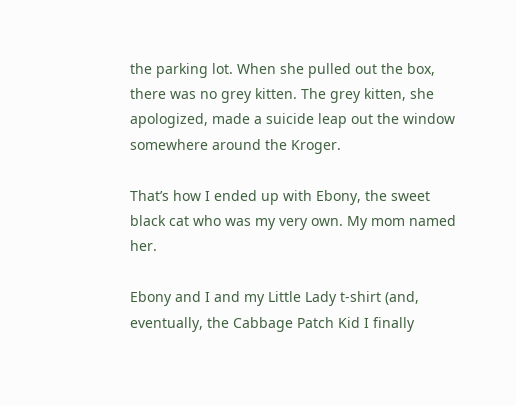the parking lot. When she pulled out the box, there was no grey kitten. The grey kitten, she apologized, made a suicide leap out the window somewhere around the Kroger.

That’s how I ended up with Ebony, the sweet black cat who was my very own. My mom named her.

Ebony and I and my Little Lady t-shirt (and, eventually, the Cabbage Patch Kid I finally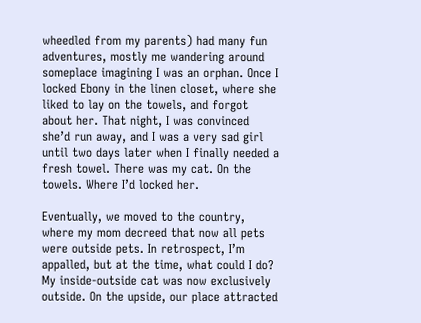wheedled from my parents) had many fun adventures, mostly me wandering around someplace imagining I was an orphan. Once I locked Ebony in the linen closet, where she liked to lay on the towels, and forgot about her. That night, I was convinced she’d run away, and I was a very sad girl until two days later when I finally needed a fresh towel. There was my cat. On the towels. Where I’d locked her.

Eventually, we moved to the country, where my mom decreed that now all pets were outside pets. In retrospect, I’m appalled, but at the time, what could I do? My inside-outside cat was now exclusively outside. On the upside, our place attracted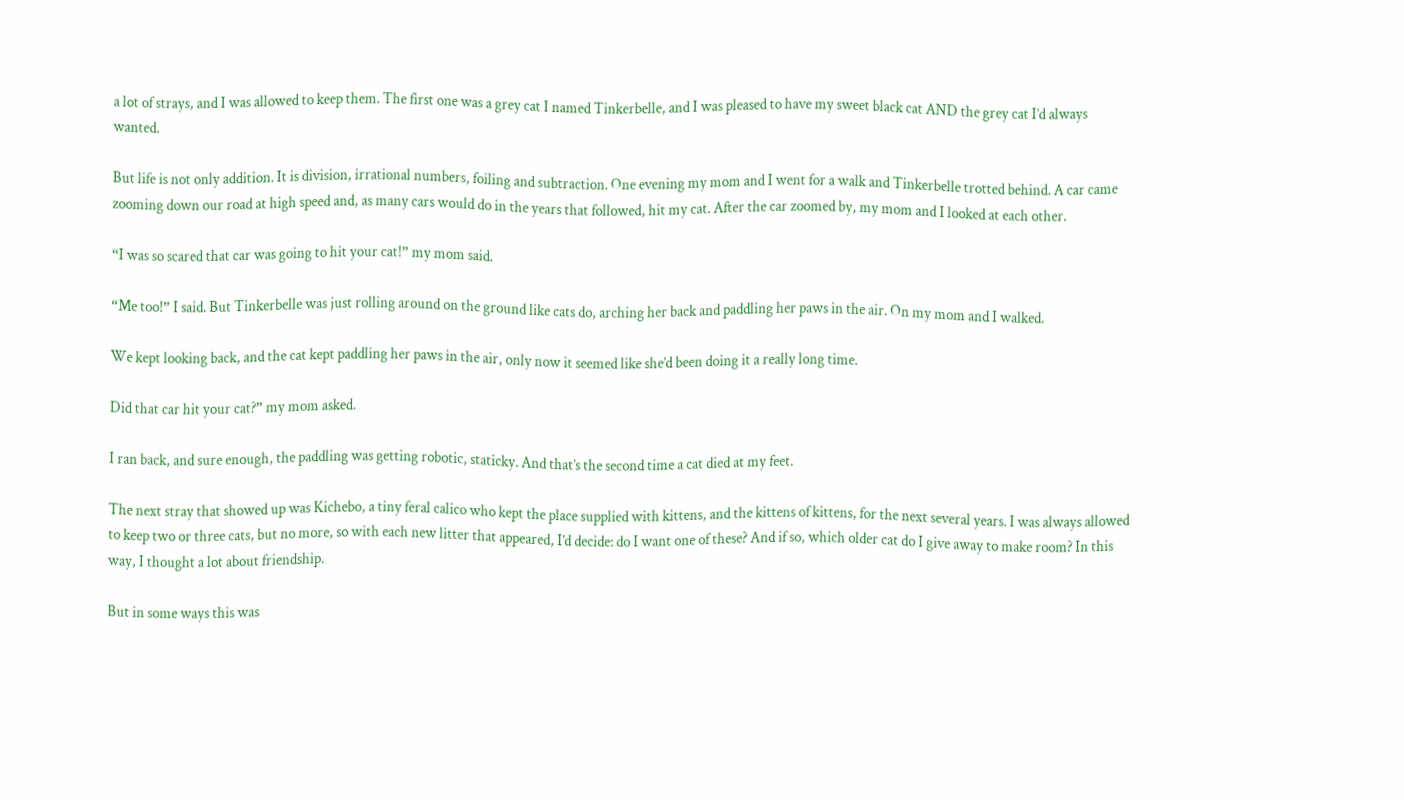a lot of strays, and I was allowed to keep them. The first one was a grey cat I named Tinkerbelle, and I was pleased to have my sweet black cat AND the grey cat I’d always wanted.

But life is not only addition. It is division, irrational numbers, foiling and subtraction. One evening my mom and I went for a walk and Tinkerbelle trotted behind. A car came zooming down our road at high speed and, as many cars would do in the years that followed, hit my cat. After the car zoomed by, my mom and I looked at each other.

“I was so scared that car was going to hit your cat!” my mom said.

“Me too!” I said. But Tinkerbelle was just rolling around on the ground like cats do, arching her back and paddling her paws in the air. On my mom and I walked.

We kept looking back, and the cat kept paddling her paws in the air, only now it seemed like she’d been doing it a really long time.

Did that car hit your cat?” my mom asked.

I ran back, and sure enough, the paddling was getting robotic, staticky. And that’s the second time a cat died at my feet.

The next stray that showed up was Kichebo, a tiny feral calico who kept the place supplied with kittens, and the kittens of kittens, for the next several years. I was always allowed to keep two or three cats, but no more, so with each new litter that appeared, I’d decide: do I want one of these? And if so, which older cat do I give away to make room? In this way, I thought a lot about friendship.

But in some ways this was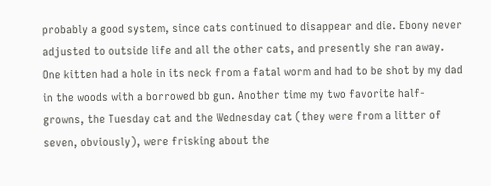probably a good system, since cats continued to disappear and die. Ebony never adjusted to outside life and all the other cats, and presently she ran away. One kitten had a hole in its neck from a fatal worm and had to be shot by my dad in the woods with a borrowed bb gun. Another time my two favorite half-growns, the Tuesday cat and the Wednesday cat (they were from a litter of seven, obviously), were frisking about the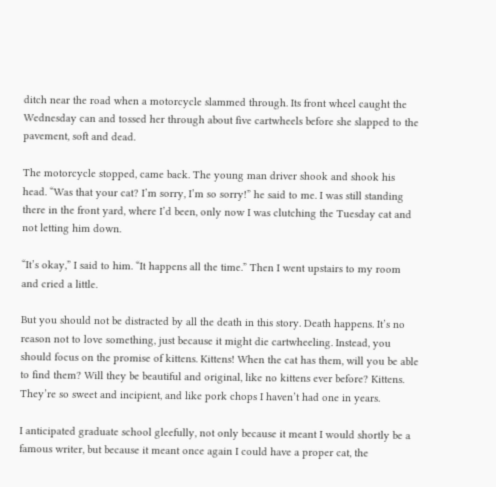ditch near the road when a motorcycle slammed through. Its front wheel caught the Wednesday can and tossed her through about five cartwheels before she slapped to the pavement, soft and dead.

The motorcycle stopped, came back. The young man driver shook and shook his head. “Was that your cat? I’m sorry, I’m so sorry!” he said to me. I was still standing there in the front yard, where I’d been, only now I was clutching the Tuesday cat and not letting him down.

“It’s okay,” I said to him. “It happens all the time.” Then I went upstairs to my room and cried a little.

But you should not be distracted by all the death in this story. Death happens. It’s no reason not to love something, just because it might die cartwheeling. Instead, you should focus on the promise of kittens. Kittens! When the cat has them, will you be able to find them? Will they be beautiful and original, like no kittens ever before? Kittens. They’re so sweet and incipient, and like pork chops I haven’t had one in years.

I anticipated graduate school gleefully, not only because it meant I would shortly be a famous writer, but because it meant once again I could have a proper cat, the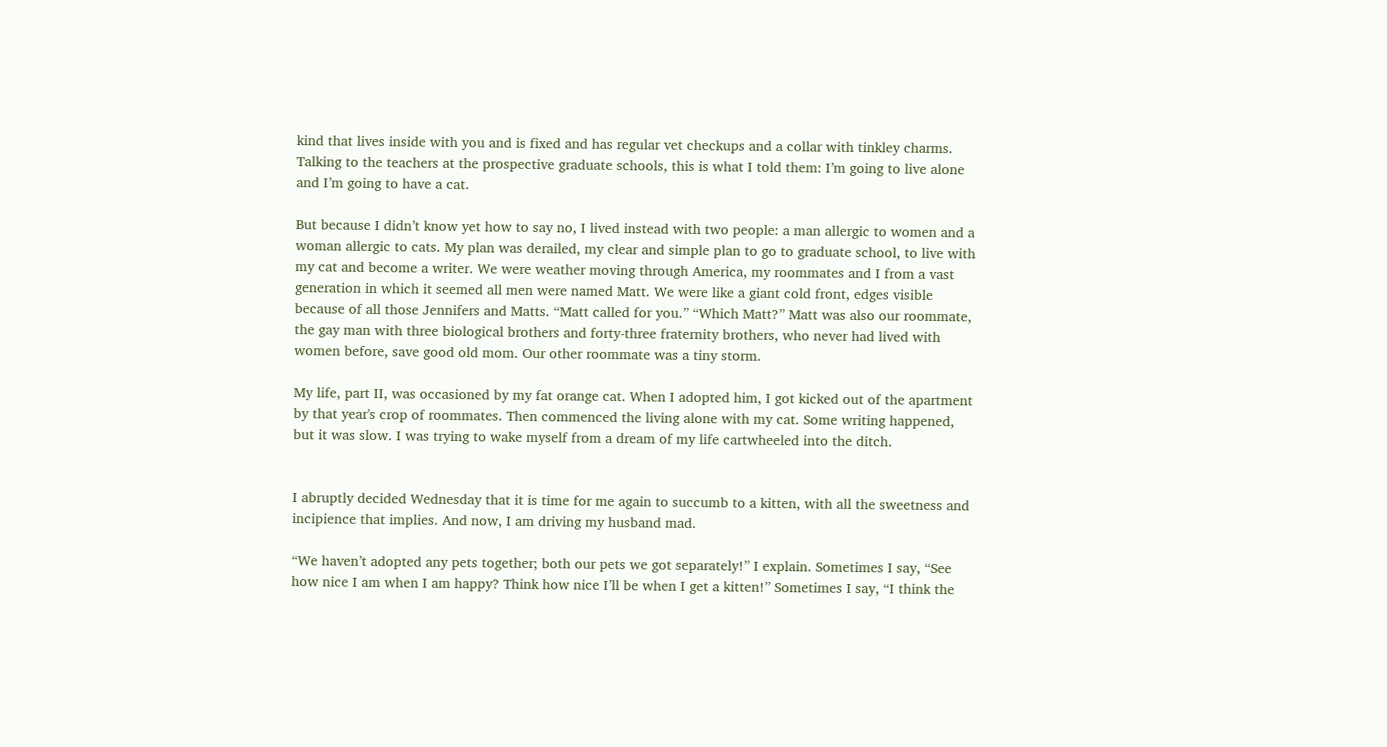kind that lives inside with you and is fixed and has regular vet checkups and a collar with tinkley charms. Talking to the teachers at the prospective graduate schools, this is what I told them: I’m going to live alone and I’m going to have a cat.

But because I didn’t know yet how to say no, I lived instead with two people: a man allergic to women and a woman allergic to cats. My plan was derailed, my clear and simple plan to go to graduate school, to live with my cat and become a writer. We were weather moving through America, my roommates and I from a vast generation in which it seemed all men were named Matt. We were like a giant cold front, edges visible because of all those Jennifers and Matts. “Matt called for you.” “Which Matt?” Matt was also our roommate, the gay man with three biological brothers and forty-three fraternity brothers, who never had lived with women before, save good old mom. Our other roommate was a tiny storm.

My life, part II, was occasioned by my fat orange cat. When I adopted him, I got kicked out of the apartment by that year's crop of roommates. Then commenced the living alone with my cat. Some writing happened, but it was slow. I was trying to wake myself from a dream of my life cartwheeled into the ditch.


I abruptly decided Wednesday that it is time for me again to succumb to a kitten, with all the sweetness and incipience that implies. And now, I am driving my husband mad.

“We haven’t adopted any pets together; both our pets we got separately!” I explain. Sometimes I say, “See how nice I am when I am happy? Think how nice I’ll be when I get a kitten!” Sometimes I say, “I think the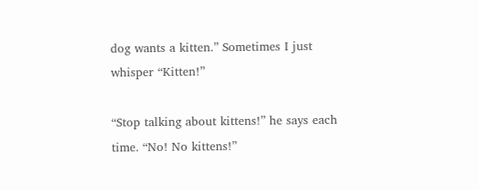dog wants a kitten.” Sometimes I just whisper “Kitten!”

“Stop talking about kittens!” he says each time. “No! No kittens!”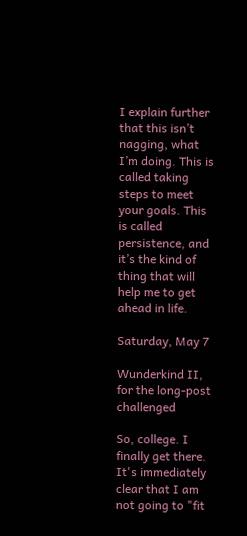I explain further that this isn’t nagging, what I’m doing. This is called taking steps to meet your goals. This is called persistence, and it’s the kind of thing that will help me to get ahead in life.

Saturday, May 7

Wunderkind II, for the long-post challenged

So, college. I finally get there. It's immediately clear that I am not going to "fit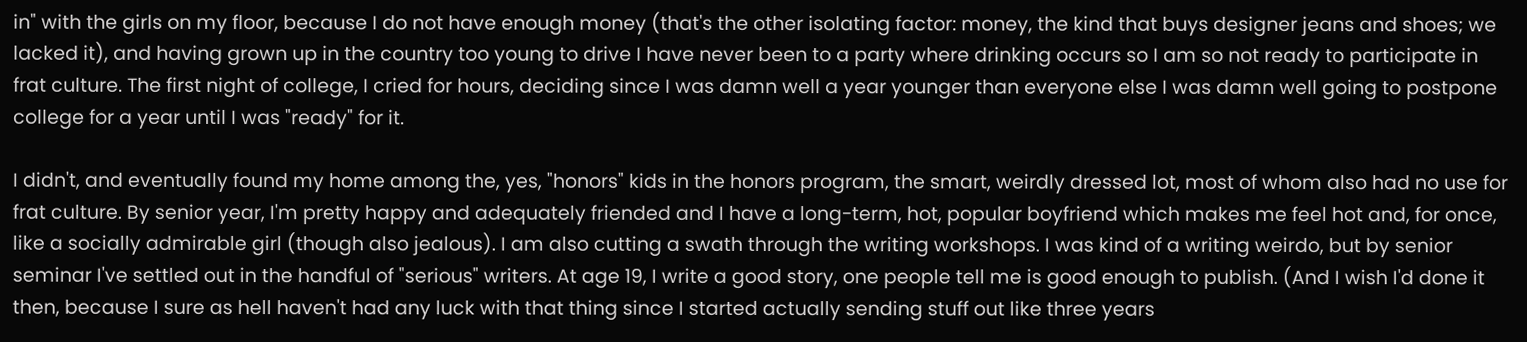in" with the girls on my floor, because I do not have enough money (that's the other isolating factor: money, the kind that buys designer jeans and shoes; we lacked it), and having grown up in the country too young to drive I have never been to a party where drinking occurs so I am so not ready to participate in frat culture. The first night of college, I cried for hours, deciding since I was damn well a year younger than everyone else I was damn well going to postpone college for a year until I was "ready" for it.

I didn't, and eventually found my home among the, yes, "honors" kids in the honors program, the smart, weirdly dressed lot, most of whom also had no use for frat culture. By senior year, I'm pretty happy and adequately friended and I have a long-term, hot, popular boyfriend which makes me feel hot and, for once, like a socially admirable girl (though also jealous). I am also cutting a swath through the writing workshops. I was kind of a writing weirdo, but by senior seminar I've settled out in the handful of "serious" writers. At age 19, I write a good story, one people tell me is good enough to publish. (And I wish I'd done it then, because I sure as hell haven't had any luck with that thing since I started actually sending stuff out like three years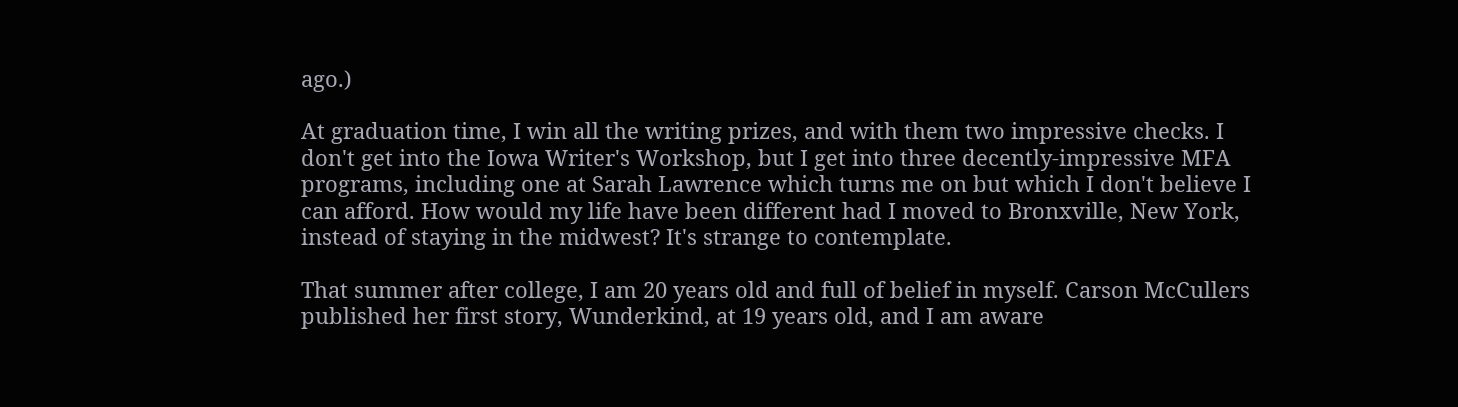ago.)

At graduation time, I win all the writing prizes, and with them two impressive checks. I don't get into the Iowa Writer's Workshop, but I get into three decently-impressive MFA programs, including one at Sarah Lawrence which turns me on but which I don't believe I can afford. How would my life have been different had I moved to Bronxville, New York, instead of staying in the midwest? It's strange to contemplate.

That summer after college, I am 20 years old and full of belief in myself. Carson McCullers published her first story, Wunderkind, at 19 years old, and I am aware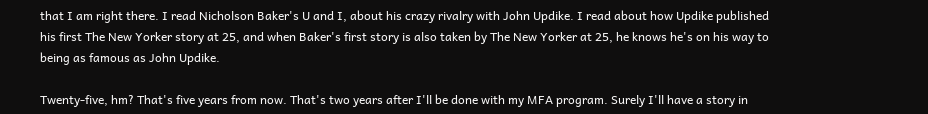that I am right there. I read Nicholson Baker's U and I, about his crazy rivalry with John Updike. I read about how Updike published his first The New Yorker story at 25, and when Baker's first story is also taken by The New Yorker at 25, he knows he's on his way to being as famous as John Updike.

Twenty-five, hm? That's five years from now. That's two years after I'll be done with my MFA program. Surely I'll have a story in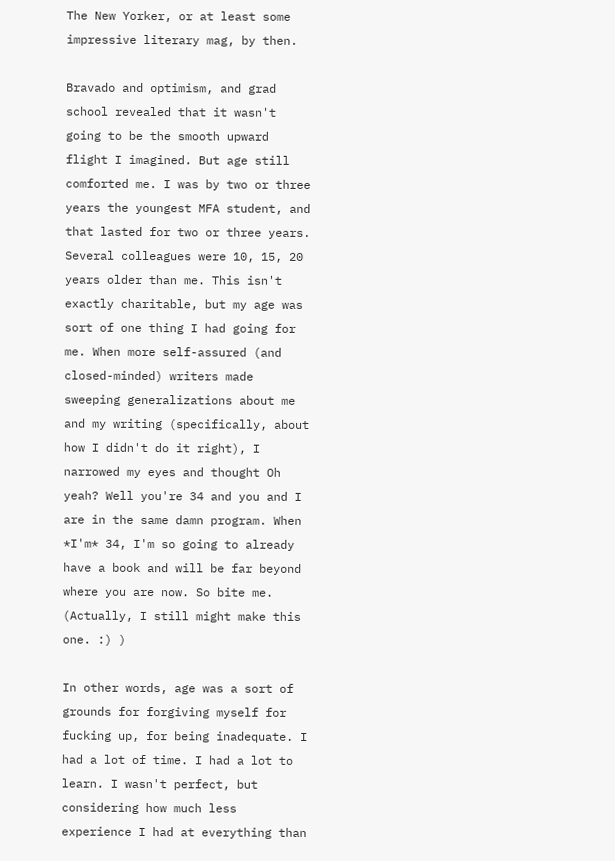The New Yorker, or at least some impressive literary mag, by then.

Bravado and optimism, and grad school revealed that it wasn't going to be the smooth upward flight I imagined. But age still comforted me. I was by two or three years the youngest MFA student, and that lasted for two or three years. Several colleagues were 10, 15, 20 years older than me. This isn't exactly charitable, but my age was sort of one thing I had going for me. When more self-assured (and closed-minded) writers made sweeping generalizations about me and my writing (specifically, about how I didn't do it right), I narrowed my eyes and thought Oh yeah? Well you're 34 and you and I are in the same damn program. When *I'm* 34, I'm so going to already have a book and will be far beyond where you are now. So bite me. (Actually, I still might make this one. :) )

In other words, age was a sort of grounds for forgiving myself for fucking up, for being inadequate. I had a lot of time. I had a lot to learn. I wasn't perfect, but considering how much less experience I had at everything than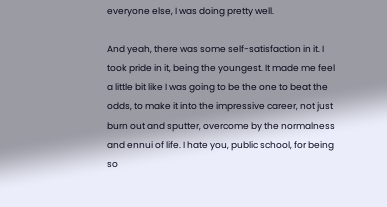everyone else, I was doing pretty well.

And yeah, there was some self-satisfaction in it. I took pride in it, being the youngest. It made me feel a little bit like I was going to be the one to beat the odds, to make it into the impressive career, not just burn out and sputter, overcome by the normalness and ennui of life. I hate you, public school, for being so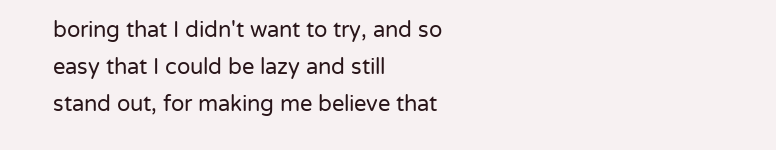boring that I didn't want to try, and so easy that I could be lazy and still stand out, for making me believe that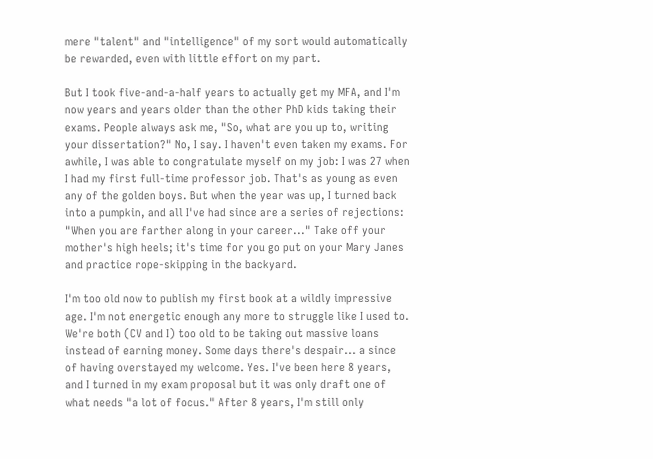mere "talent" and "intelligence" of my sort would automatically be rewarded, even with little effort on my part.

But I took five-and-a-half years to actually get my MFA, and I'm now years and years older than the other PhD kids taking their exams. People always ask me, "So, what are you up to, writing your dissertation?" No, I say. I haven't even taken my exams. For awhile, I was able to congratulate myself on my job: I was 27 when I had my first full-time professor job. That's as young as even any of the golden boys. But when the year was up, I turned back into a pumpkin, and all I've had since are a series of rejections: "When you are farther along in your career..." Take off your mother's high heels; it's time for you go put on your Mary Janes and practice rope-skipping in the backyard.

I'm too old now to publish my first book at a wildly impressive age. I'm not energetic enough any more to struggle like I used to. We're both (CV and I) too old to be taking out massive loans instead of earning money. Some days there's despair... a since of having overstayed my welcome. Yes. I've been here 8 years, and I turned in my exam proposal but it was only draft one of what needs "a lot of focus." After 8 years, I'm still only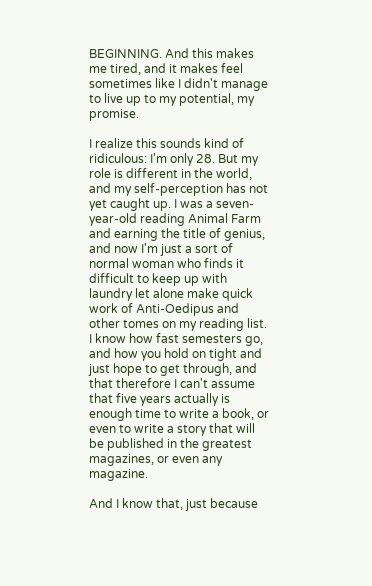BEGINNING. And this makes me tired, and it makes feel sometimes like I didn't manage to live up to my potential, my promise.

I realize this sounds kind of ridiculous: I'm only 28. But my role is different in the world, and my self-perception has not yet caught up. I was a seven-year-old reading Animal Farm and earning the title of genius, and now I'm just a sort of normal woman who finds it difficult to keep up with laundry let alone make quick work of Anti-Oedipus and other tomes on my reading list. I know how fast semesters go, and how you hold on tight and just hope to get through, and that therefore I can't assume that five years actually is enough time to write a book, or even to write a story that will be published in the greatest magazines, or even any magazine.

And I know that, just because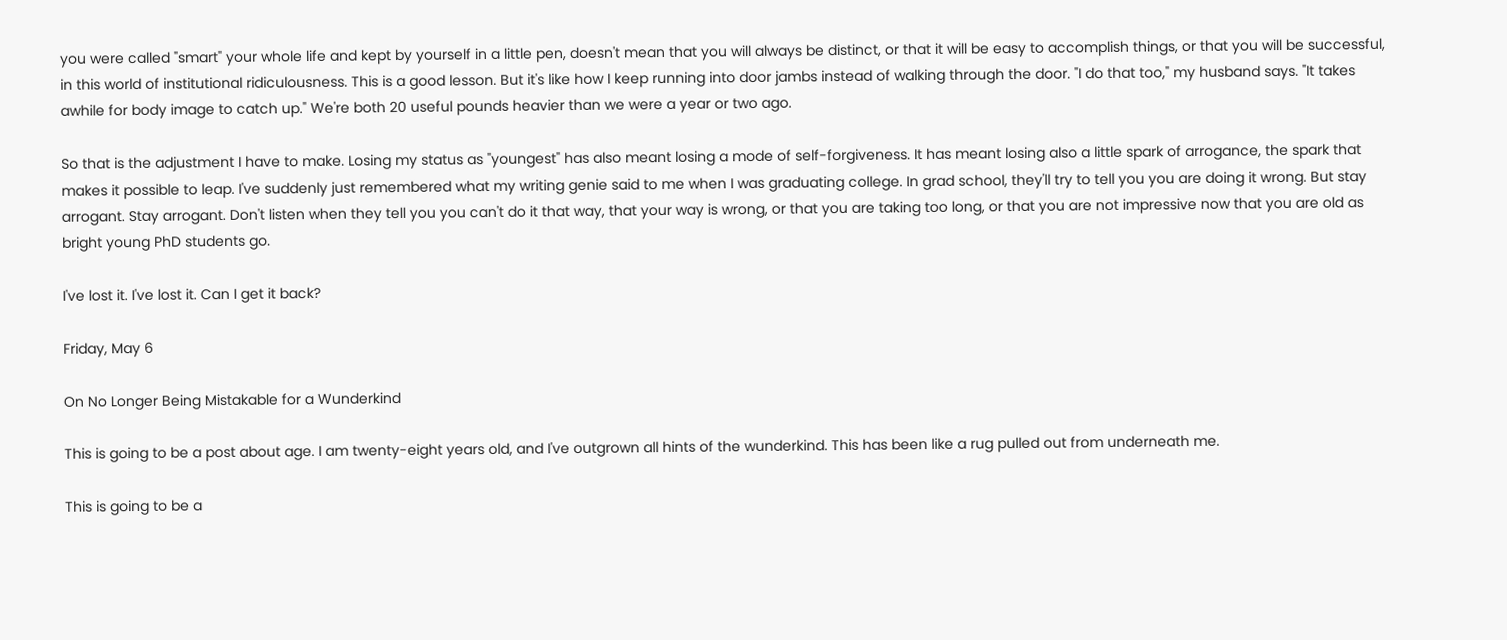you were called "smart" your whole life and kept by yourself in a little pen, doesn't mean that you will always be distinct, or that it will be easy to accomplish things, or that you will be successful, in this world of institutional ridiculousness. This is a good lesson. But it's like how I keep running into door jambs instead of walking through the door. "I do that too," my husband says. "It takes awhile for body image to catch up." We're both 20 useful pounds heavier than we were a year or two ago.

So that is the adjustment I have to make. Losing my status as "youngest" has also meant losing a mode of self-forgiveness. It has meant losing also a little spark of arrogance, the spark that makes it possible to leap. I've suddenly just remembered what my writing genie said to me when I was graduating college. In grad school, they'll try to tell you you are doing it wrong. But stay arrogant. Stay arrogant. Don't listen when they tell you you can't do it that way, that your way is wrong, or that you are taking too long, or that you are not impressive now that you are old as bright young PhD students go.

I've lost it. I've lost it. Can I get it back?

Friday, May 6

On No Longer Being Mistakable for a Wunderkind

This is going to be a post about age. I am twenty-eight years old, and I've outgrown all hints of the wunderkind. This has been like a rug pulled out from underneath me.

This is going to be a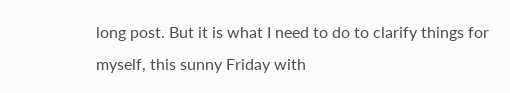long post. But it is what I need to do to clarify things for myself, this sunny Friday with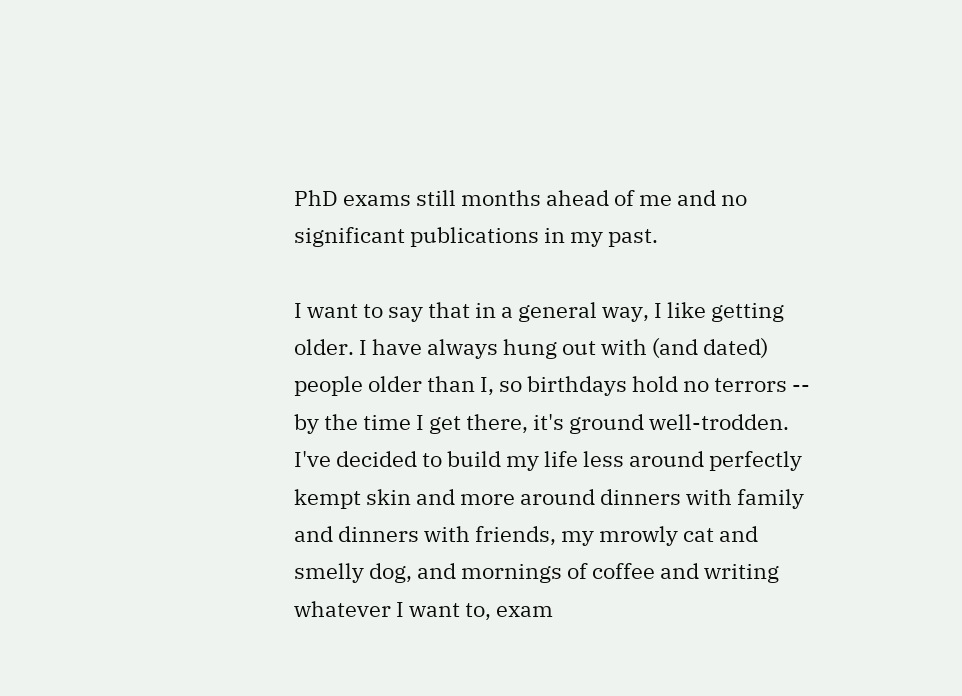PhD exams still months ahead of me and no significant publications in my past.

I want to say that in a general way, I like getting older. I have always hung out with (and dated) people older than I, so birthdays hold no terrors -- by the time I get there, it's ground well-trodden. I've decided to build my life less around perfectly kempt skin and more around dinners with family and dinners with friends, my mrowly cat and smelly dog, and mornings of coffee and writing whatever I want to, exam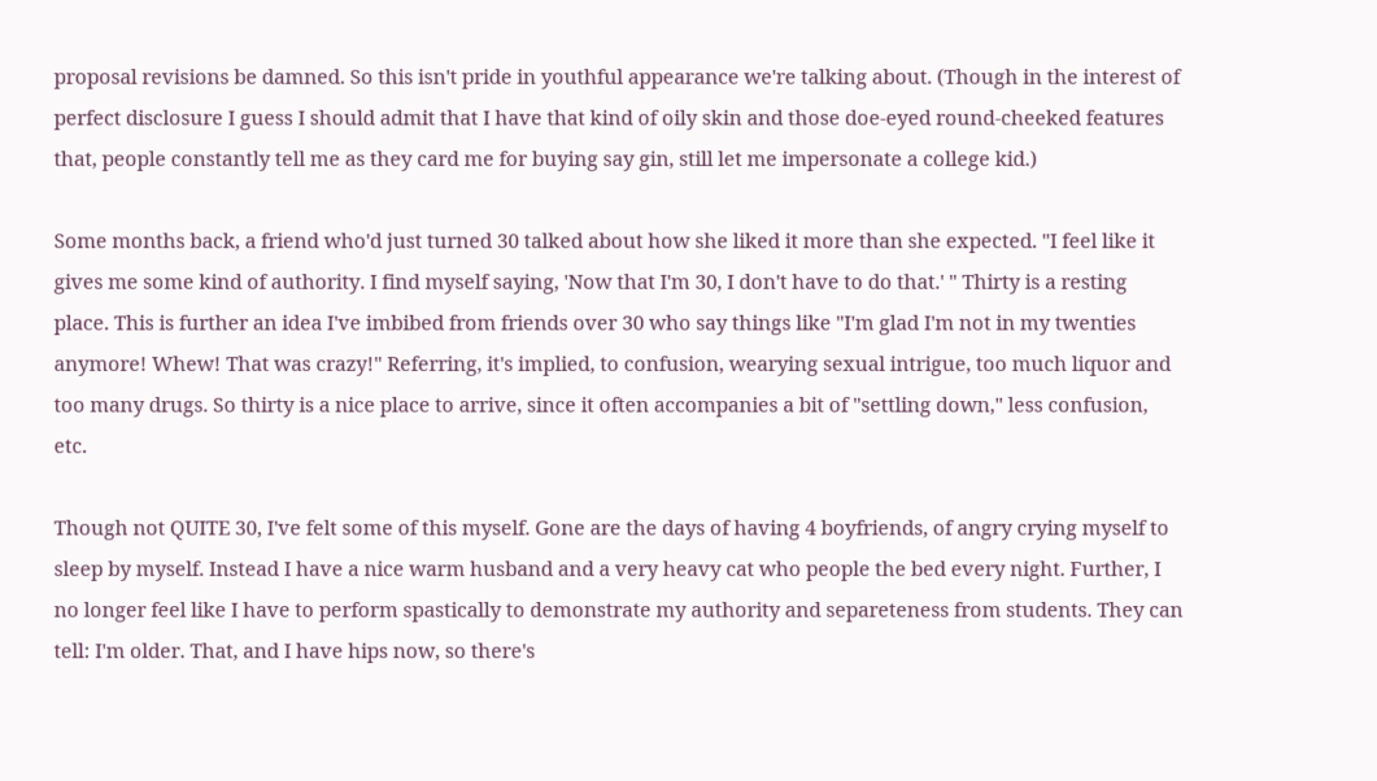proposal revisions be damned. So this isn't pride in youthful appearance we're talking about. (Though in the interest of perfect disclosure I guess I should admit that I have that kind of oily skin and those doe-eyed round-cheeked features that, people constantly tell me as they card me for buying say gin, still let me impersonate a college kid.)

Some months back, a friend who'd just turned 30 talked about how she liked it more than she expected. "I feel like it gives me some kind of authority. I find myself saying, 'Now that I'm 30, I don't have to do that.' " Thirty is a resting place. This is further an idea I've imbibed from friends over 30 who say things like "I'm glad I'm not in my twenties anymore! Whew! That was crazy!" Referring, it's implied, to confusion, wearying sexual intrigue, too much liquor and too many drugs. So thirty is a nice place to arrive, since it often accompanies a bit of "settling down," less confusion, etc.

Though not QUITE 30, I've felt some of this myself. Gone are the days of having 4 boyfriends, of angry crying myself to sleep by myself. Instead I have a nice warm husband and a very heavy cat who people the bed every night. Further, I no longer feel like I have to perform spastically to demonstrate my authority and separeteness from students. They can tell: I'm older. That, and I have hips now, so there's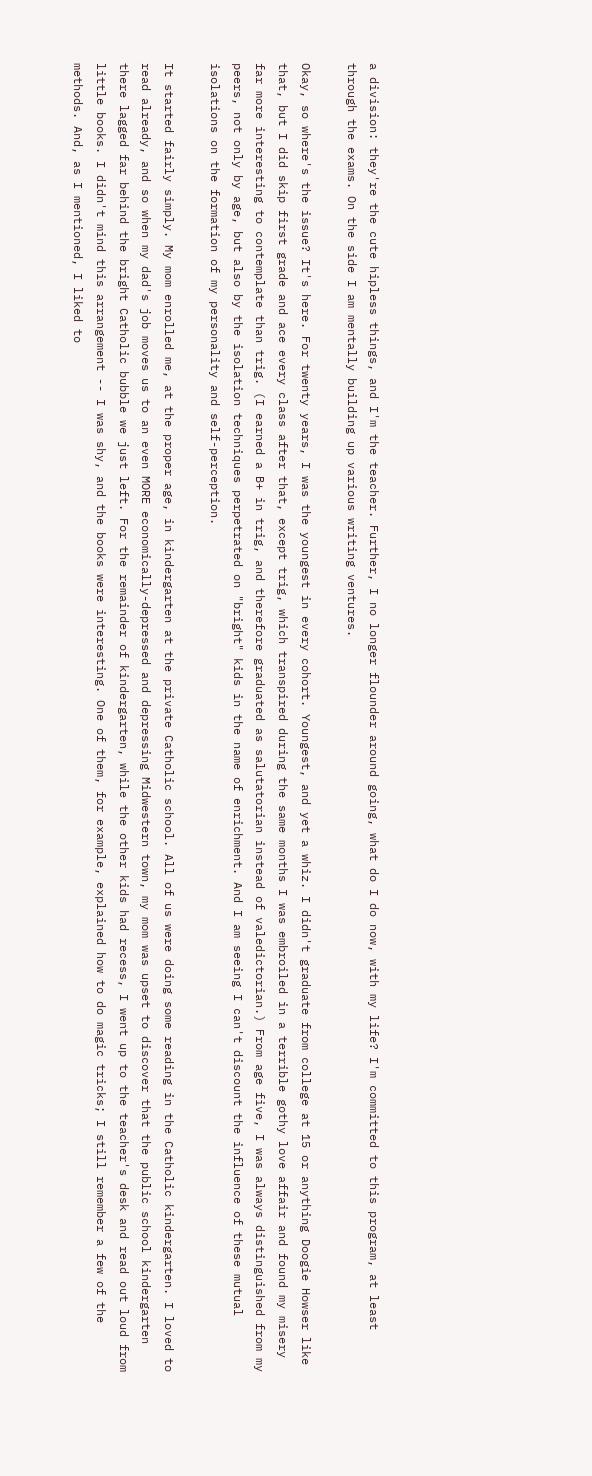a division: they're the cute hipless things, and I'm the teacher. Further, I no longer flounder around going, what do I do now, with my life? I'm committed to this program, at least through the exams. On the side I am mentally building up various writing ventures.

Okay, so where's the issue? It's here. For twenty years, I was the youngest in every cohort. Youngest, and yet a whiz. I didn't graduate from college at 15 or anything Doogie Howser like that, but I did skip first grade and ace every class after that, except trig, which transpired during the same months I was embroiled in a terrible gothy love affair and found my misery far more interesting to contemplate than trig. (I earned a B+ in trig, and therefore graduated as salutatorian instead of valedictorian.) From age five, I was always distinguished from my peers, not only by age, but also by the isolation techniques perpetrated on "bright" kids in the name of enrichment. And I am seeing I can't discount the influence of these mutual isolations on the formation of my personality and self-perception.

It started fairly simply. My mom enrolled me, at the proper age, in kindergarten at the private Catholic school. All of us were doing some reading in the Catholic kindergarten. I loved to read already, and so when my dad's job moves us to an even MORE economically-depressed and depressing Midwestern town, my mom was upset to discover that the public school kindergarten there lagged far behind the bright Catholic bubble we just left. For the remainder of kindergarten, while the other kids had recess, I went up to the teacher's desk and read out loud from little books. I didn't mind this arrangement -- I was shy, and the books were interesting. One of them, for example, explained how to do magic tricks; I still remember a few of the methods. And, as I mentioned, I liked to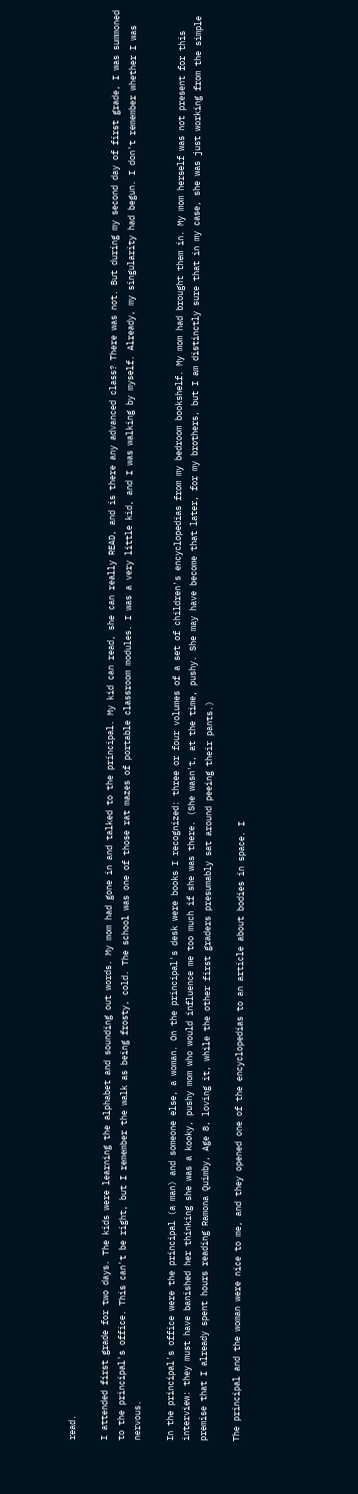read.

I attended first grade for two days. The kids were learning the alphabet and sounding out words. My mom had gone in and talked to the principal. My kid can read, she can really READ, and is there any advanced class? There was not. But during my second day of first grade, I was summoned to the principal's office. This can't be right, but I remember the walk as being frosty, cold. The school was one of those rat mazes of portable classroom modules. I was a very little kid, and I was walking by myself. Already, my singularity had begun. I don't remember whether I was nervous.

In the principal's office were the principal (a man) and someone else, a woman. On the principal's desk were books I recognized: three or four volumes of a set of children's encyclopedias from my bedroom bookshelf. My mom had brought them in. My mom herself was not present for this interview: they must have banished her thinking she was a kooky, pushy mom who would influence me too much if she was there. (She wasn't, at the time, pushy. She may have become that later, for my brothers, but I am distinctly sure that in my case, she was just working from the simple premise that I already spent hours reading Ramona Quimby, Age 8, loving it, while the other first graders presumably sat around peeing their pants.)

The principal and the woman were nice to me, and they opened one of the encyclopedias to an article about bodies in space. I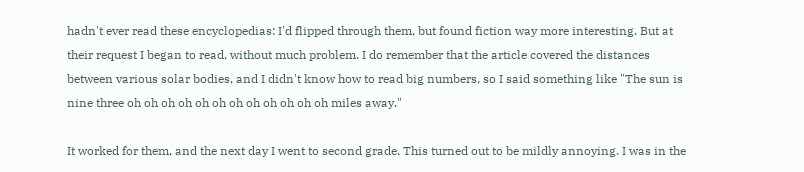hadn't ever read these encyclopedias: I'd flipped through them, but found fiction way more interesting. But at their request I began to read, without much problem. I do remember that the article covered the distances between various solar bodies, and I didn't know how to read big numbers, so I said something like "The sun is nine three oh oh oh oh oh oh oh oh oh oh oh oh miles away."

It worked for them, and the next day I went to second grade. This turned out to be mildly annoying. I was in the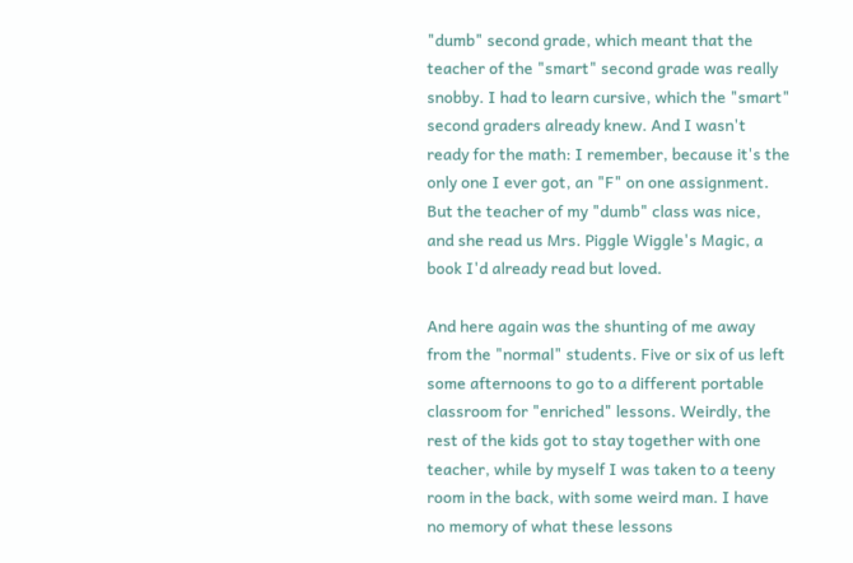"dumb" second grade, which meant that the teacher of the "smart" second grade was really snobby. I had to learn cursive, which the "smart" second graders already knew. And I wasn't ready for the math: I remember, because it's the only one I ever got, an "F" on one assignment. But the teacher of my "dumb" class was nice, and she read us Mrs. Piggle Wiggle's Magic, a book I'd already read but loved.

And here again was the shunting of me away from the "normal" students. Five or six of us left some afternoons to go to a different portable classroom for "enriched" lessons. Weirdly, the rest of the kids got to stay together with one teacher, while by myself I was taken to a teeny room in the back, with some weird man. I have no memory of what these lessons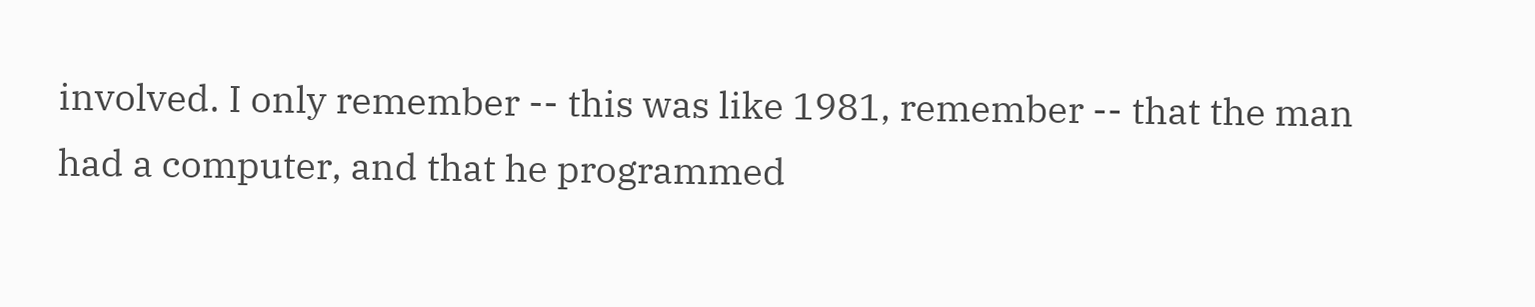involved. I only remember -- this was like 1981, remember -- that the man had a computer, and that he programmed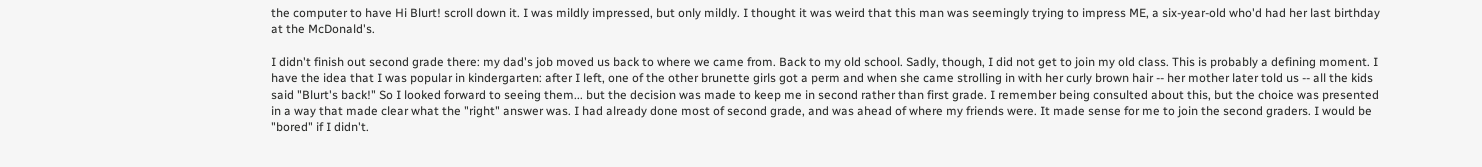the computer to have Hi Blurt! scroll down it. I was mildly impressed, but only mildly. I thought it was weird that this man was seemingly trying to impress ME, a six-year-old who'd had her last birthday at the McDonald's.

I didn't finish out second grade there: my dad's job moved us back to where we came from. Back to my old school. Sadly, though, I did not get to join my old class. This is probably a defining moment. I have the idea that I was popular in kindergarten: after I left, one of the other brunette girls got a perm and when she came strolling in with her curly brown hair -- her mother later told us -- all the kids said "Blurt's back!" So I looked forward to seeing them... but the decision was made to keep me in second rather than first grade. I remember being consulted about this, but the choice was presented in a way that made clear what the "right" answer was. I had already done most of second grade, and was ahead of where my friends were. It made sense for me to join the second graders. I would be "bored" if I didn't.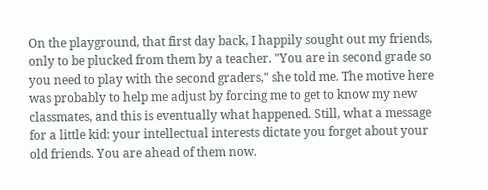On the playground, that first day back, I happily sought out my friends, only to be plucked from them by a teacher. "You are in second grade so you need to play with the second graders," she told me. The motive here was probably to help me adjust by forcing me to get to know my new classmates, and this is eventually what happened. Still, what a message for a little kid: your intellectual interests dictate you forget about your old friends. You are ahead of them now.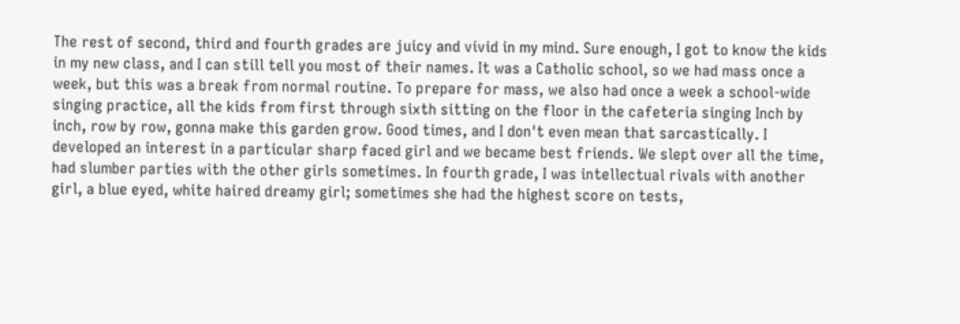The rest of second, third and fourth grades are juicy and vivid in my mind. Sure enough, I got to know the kids in my new class, and I can still tell you most of their names. It was a Catholic school, so we had mass once a week, but this was a break from normal routine. To prepare for mass, we also had once a week a school-wide singing practice, all the kids from first through sixth sitting on the floor in the cafeteria singing Inch by inch, row by row, gonna make this garden grow. Good times, and I don't even mean that sarcastically. I developed an interest in a particular sharp faced girl and we became best friends. We slept over all the time, had slumber parties with the other girls sometimes. In fourth grade, I was intellectual rivals with another girl, a blue eyed, white haired dreamy girl; sometimes she had the highest score on tests,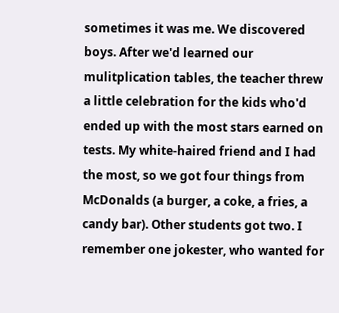sometimes it was me. We discovered boys. After we'd learned our mulitplication tables, the teacher threw a little celebration for the kids who'd ended up with the most stars earned on tests. My white-haired friend and I had the most, so we got four things from McDonalds (a burger, a coke, a fries, a candy bar). Other students got two. I remember one jokester, who wanted for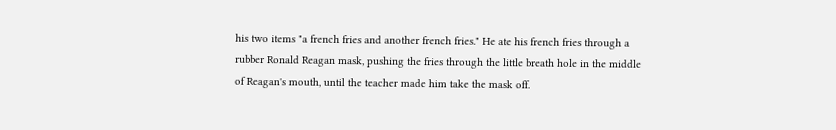his two items "a french fries and another french fries." He ate his french fries through a rubber Ronald Reagan mask, pushing the fries through the little breath hole in the middle of Reagan's mouth, until the teacher made him take the mask off.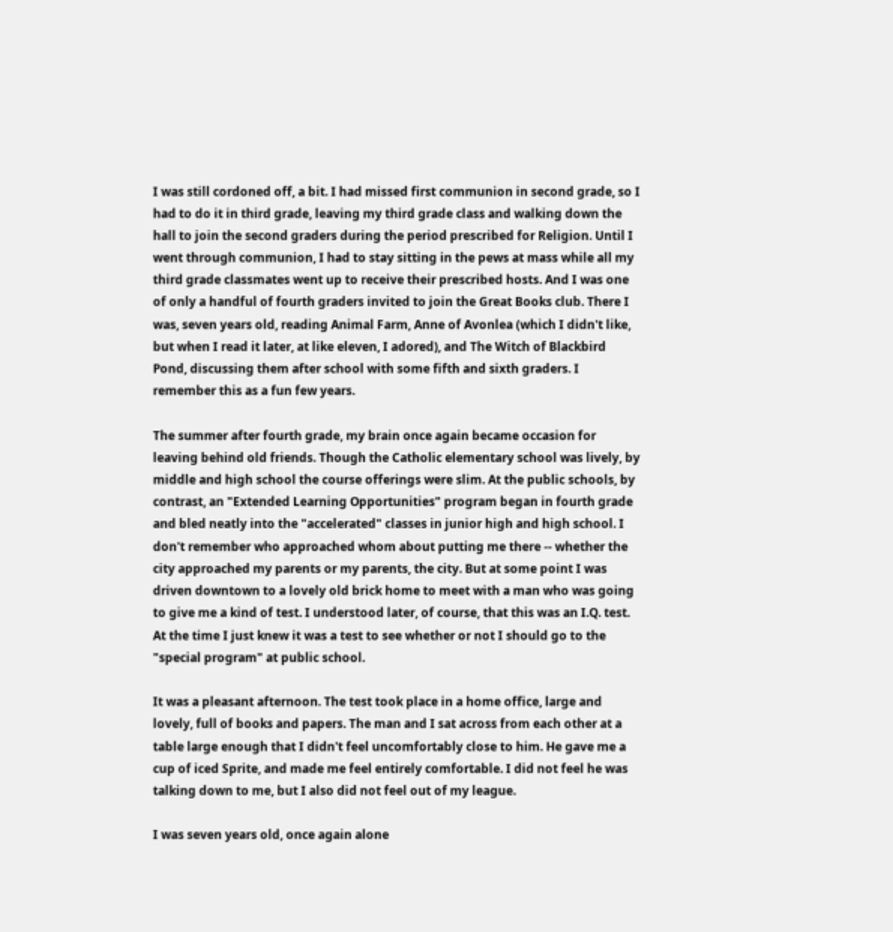I was still cordoned off, a bit. I had missed first communion in second grade, so I had to do it in third grade, leaving my third grade class and walking down the hall to join the second graders during the period prescribed for Religion. Until I went through communion, I had to stay sitting in the pews at mass while all my third grade classmates went up to receive their prescribed hosts. And I was one of only a handful of fourth graders invited to join the Great Books club. There I was, seven years old, reading Animal Farm, Anne of Avonlea (which I didn't like, but when I read it later, at like eleven, I adored), and The Witch of Blackbird Pond, discussing them after school with some fifth and sixth graders. I remember this as a fun few years.

The summer after fourth grade, my brain once again became occasion for leaving behind old friends. Though the Catholic elementary school was lively, by middle and high school the course offerings were slim. At the public schools, by contrast, an "Extended Learning Opportunities" program began in fourth grade and bled neatly into the "accelerated" classes in junior high and high school. I don't remember who approached whom about putting me there -- whether the city approached my parents or my parents, the city. But at some point I was driven downtown to a lovely old brick home to meet with a man who was going to give me a kind of test. I understood later, of course, that this was an I.Q. test. At the time I just knew it was a test to see whether or not I should go to the "special program" at public school.

It was a pleasant afternoon. The test took place in a home office, large and lovely, full of books and papers. The man and I sat across from each other at a table large enough that I didn't feel uncomfortably close to him. He gave me a cup of iced Sprite, and made me feel entirely comfortable. I did not feel he was talking down to me, but I also did not feel out of my league.

I was seven years old, once again alone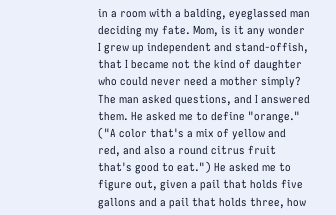in a room with a balding, eyeglassed man deciding my fate. Mom, is it any wonder I grew up independent and stand-offish, that I became not the kind of daughter who could never need a mother simply? The man asked questions, and I answered them. He asked me to define "orange." ("A color that's a mix of yellow and red, and also a round citrus fruit that's good to eat.") He asked me to figure out, given a pail that holds five gallons and a pail that holds three, how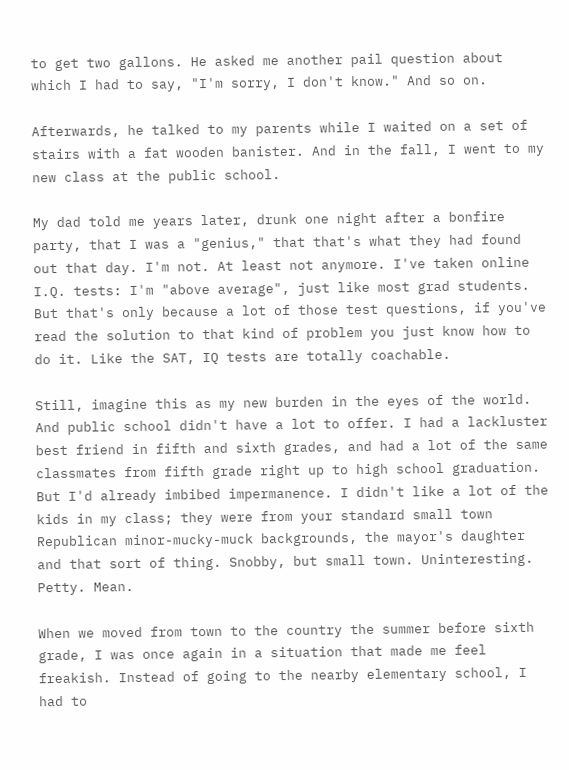to get two gallons. He asked me another pail question about which I had to say, "I'm sorry, I don't know." And so on.

Afterwards, he talked to my parents while I waited on a set of stairs with a fat wooden banister. And in the fall, I went to my new class at the public school.

My dad told me years later, drunk one night after a bonfire party, that I was a "genius," that that's what they had found out that day. I'm not. At least not anymore. I've taken online I.Q. tests: I'm "above average", just like most grad students. But that's only because a lot of those test questions, if you've read the solution to that kind of problem you just know how to do it. Like the SAT, IQ tests are totally coachable.

Still, imagine this as my new burden in the eyes of the world. And public school didn't have a lot to offer. I had a lackluster best friend in fifth and sixth grades, and had a lot of the same classmates from fifth grade right up to high school graduation. But I'd already imbibed impermanence. I didn't like a lot of the kids in my class; they were from your standard small town Republican minor-mucky-muck backgrounds, the mayor's daughter and that sort of thing. Snobby, but small town. Uninteresting. Petty. Mean.

When we moved from town to the country the summer before sixth grade, I was once again in a situation that made me feel freakish. Instead of going to the nearby elementary school, I had to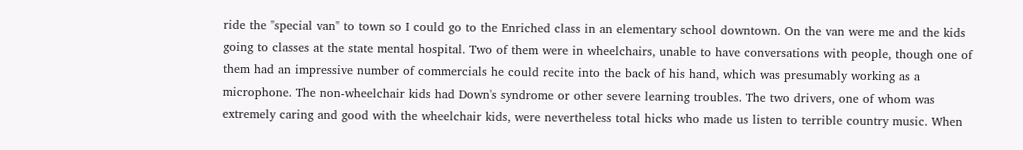ride the "special van" to town so I could go to the Enriched class in an elementary school downtown. On the van were me and the kids going to classes at the state mental hospital. Two of them were in wheelchairs, unable to have conversations with people, though one of them had an impressive number of commercials he could recite into the back of his hand, which was presumably working as a microphone. The non-wheelchair kids had Down's syndrome or other severe learning troubles. The two drivers, one of whom was extremely caring and good with the wheelchair kids, were nevertheless total hicks who made us listen to terrible country music. When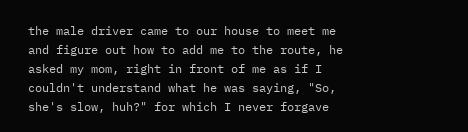the male driver came to our house to meet me and figure out how to add me to the route, he asked my mom, right in front of me as if I couldn't understand what he was saying, "So, she's slow, huh?" for which I never forgave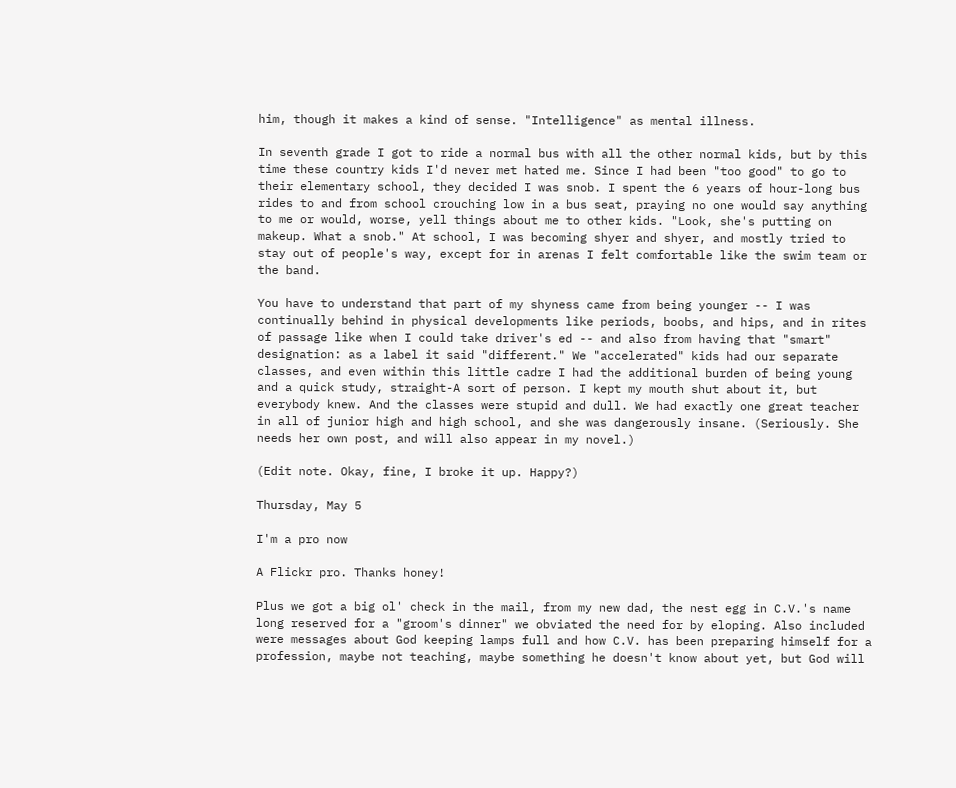him, though it makes a kind of sense. "Intelligence" as mental illness.

In seventh grade I got to ride a normal bus with all the other normal kids, but by this time these country kids I'd never met hated me. Since I had been "too good" to go to their elementary school, they decided I was snob. I spent the 6 years of hour-long bus rides to and from school crouching low in a bus seat, praying no one would say anything to me or would, worse, yell things about me to other kids. "Look, she's putting on makeup. What a snob." At school, I was becoming shyer and shyer, and mostly tried to stay out of people's way, except for in arenas I felt comfortable like the swim team or the band.

You have to understand that part of my shyness came from being younger -- I was continually behind in physical developments like periods, boobs, and hips, and in rites of passage like when I could take driver's ed -- and also from having that "smart" designation: as a label it said "different." We "accelerated" kids had our separate classes, and even within this little cadre I had the additional burden of being young and a quick study, straight-A sort of person. I kept my mouth shut about it, but everybody knew. And the classes were stupid and dull. We had exactly one great teacher in all of junior high and high school, and she was dangerously insane. (Seriously. She needs her own post, and will also appear in my novel.)

(Edit note. Okay, fine, I broke it up. Happy?)

Thursday, May 5

I'm a pro now

A Flickr pro. Thanks honey!

Plus we got a big ol' check in the mail, from my new dad, the nest egg in C.V.'s name long reserved for a "groom's dinner" we obviated the need for by eloping. Also included were messages about God keeping lamps full and how C.V. has been preparing himself for a profession, maybe not teaching, maybe something he doesn't know about yet, but God will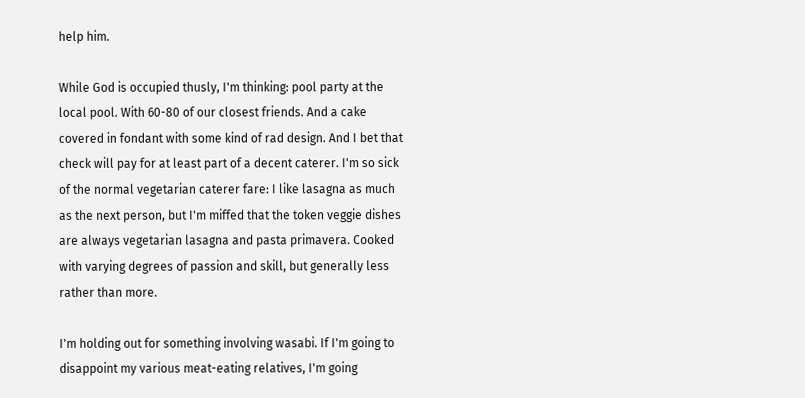help him.

While God is occupied thusly, I'm thinking: pool party at the local pool. With 60-80 of our closest friends. And a cake covered in fondant with some kind of rad design. And I bet that check will pay for at least part of a decent caterer. I'm so sick of the normal vegetarian caterer fare: I like lasagna as much as the next person, but I'm miffed that the token veggie dishes are always vegetarian lasagna and pasta primavera. Cooked with varying degrees of passion and skill, but generally less rather than more.

I'm holding out for something involving wasabi. If I'm going to disappoint my various meat-eating relatives, I'm going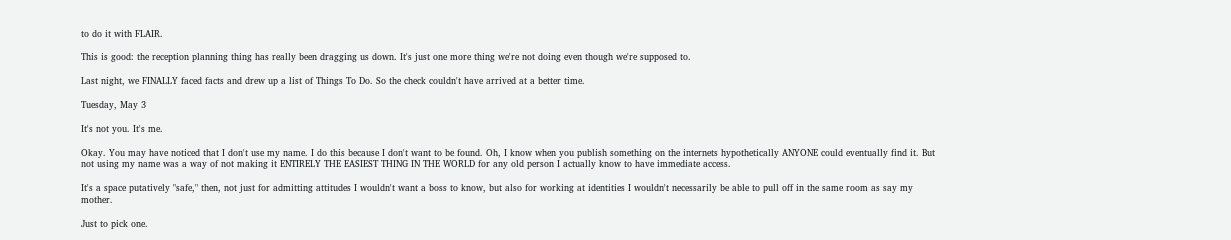to do it with FLAIR.

This is good: the reception planning thing has really been dragging us down. It's just one more thing we're not doing even though we're supposed to.

Last night, we FINALLY faced facts and drew up a list of Things To Do. So the check couldn't have arrived at a better time.

Tuesday, May 3

It's not you. It's me.

Okay. You may have noticed that I don't use my name. I do this because I don't want to be found. Oh, I know when you publish something on the internets hypothetically ANYONE could eventually find it. But not using my name was a way of not making it ENTIRELY THE EASIEST THING IN THE WORLD for any old person I actually know to have immediate access.

It's a space putatively "safe," then, not just for admitting attitudes I wouldn't want a boss to know, but also for working at identities I wouldn't necessarily be able to pull off in the same room as say my mother.

Just to pick one.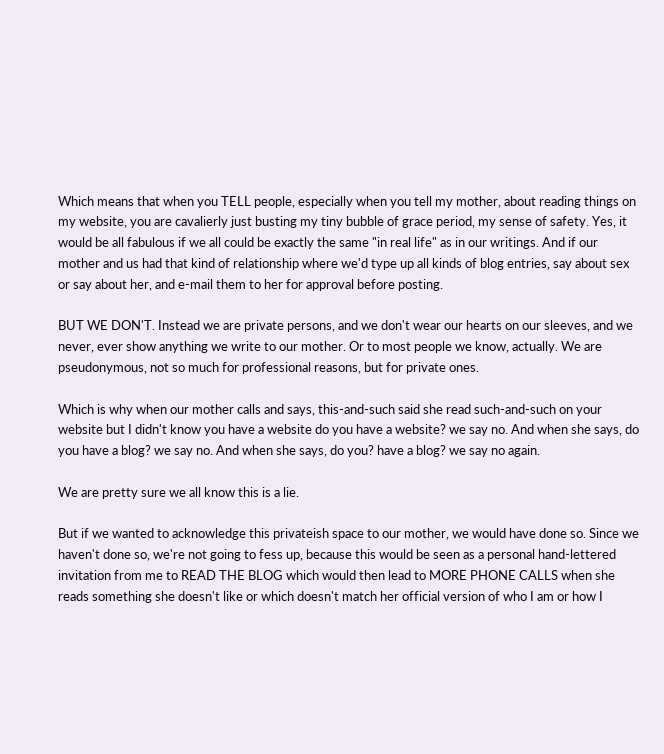Which means that when you TELL people, especially when you tell my mother, about reading things on my website, you are cavalierly just busting my tiny bubble of grace period, my sense of safety. Yes, it would be all fabulous if we all could be exactly the same "in real life" as in our writings. And if our mother and us had that kind of relationship where we'd type up all kinds of blog entries, say about sex or say about her, and e-mail them to her for approval before posting.

BUT WE DON'T. Instead we are private persons, and we don't wear our hearts on our sleeves, and we never, ever show anything we write to our mother. Or to most people we know, actually. We are pseudonymous, not so much for professional reasons, but for private ones.

Which is why when our mother calls and says, this-and-such said she read such-and-such on your website but I didn't know you have a website do you have a website? we say no. And when she says, do you have a blog? we say no. And when she says, do you? have a blog? we say no again.

We are pretty sure we all know this is a lie.

But if we wanted to acknowledge this privateish space to our mother, we would have done so. Since we haven't done so, we're not going to fess up, because this would be seen as a personal hand-lettered invitation from me to READ THE BLOG which would then lead to MORE PHONE CALLS when she reads something she doesn't like or which doesn't match her official version of who I am or how I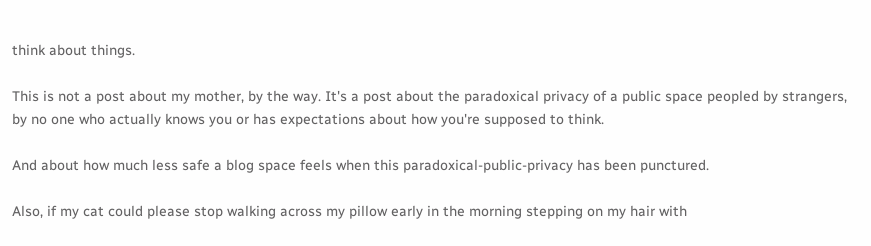think about things.

This is not a post about my mother, by the way. It's a post about the paradoxical privacy of a public space peopled by strangers, by no one who actually knows you or has expectations about how you're supposed to think.

And about how much less safe a blog space feels when this paradoxical-public-privacy has been punctured.

Also, if my cat could please stop walking across my pillow early in the morning stepping on my hair with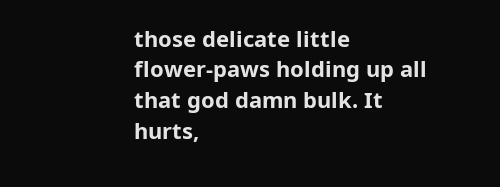those delicate little flower-paws holding up all that god damn bulk. It hurts,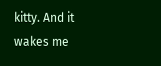kitty. And it wakes me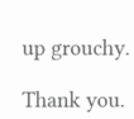up grouchy.

Thank you.